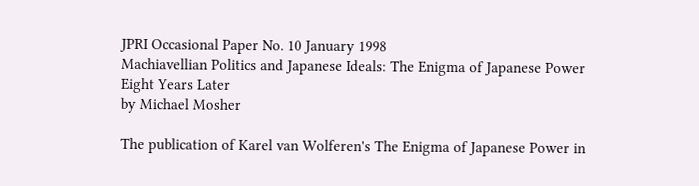JPRI Occasional Paper No. 10 January 1998
Machiavellian Politics and Japanese Ideals: The Enigma of Japanese Power Eight Years Later
by Michael Mosher

The publication of Karel van Wolferen's The Enigma of Japanese Power in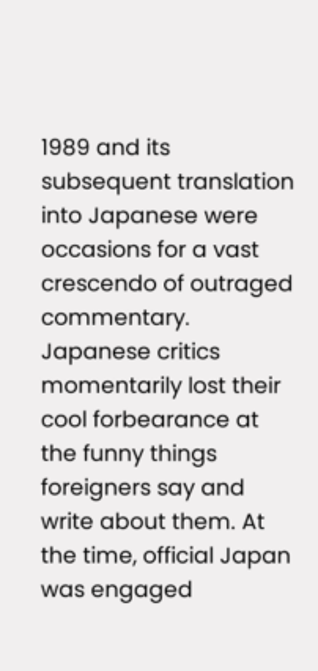1989 and its subsequent translation into Japanese were occasions for a vast crescendo of outraged commentary. Japanese critics momentarily lost their cool forbearance at the funny things foreigners say and write about them. At the time, official Japan was engaged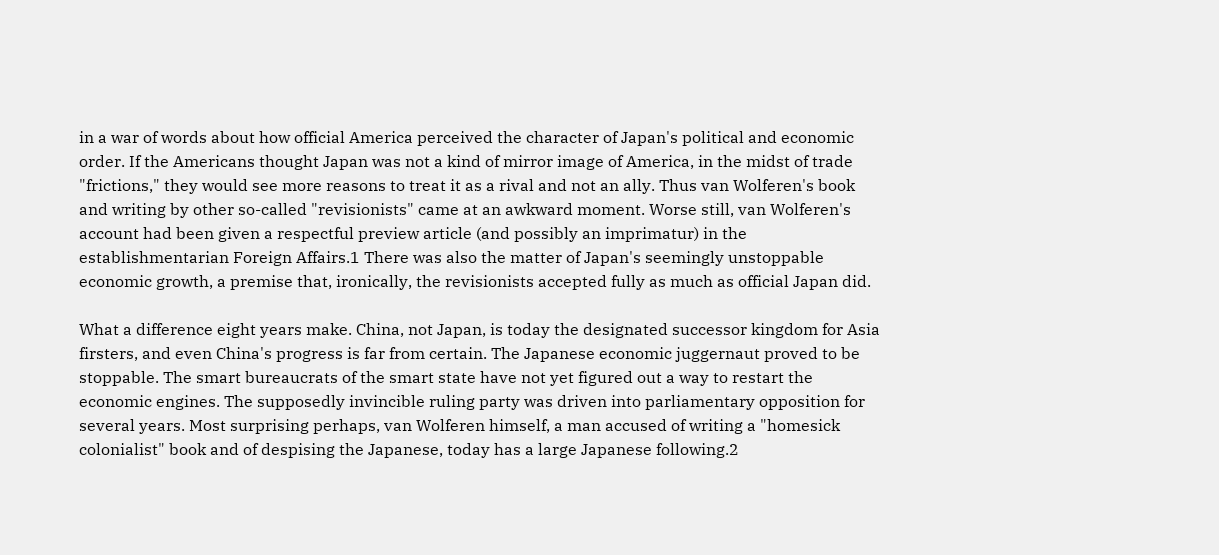in a war of words about how official America perceived the character of Japan's political and economic order. If the Americans thought Japan was not a kind of mirror image of America, in the midst of trade "frictions," they would see more reasons to treat it as a rival and not an ally. Thus van Wolferen's book and writing by other so-called "revisionists" came at an awkward moment. Worse still, van Wolferen's account had been given a respectful preview article (and possibly an imprimatur) in the establishmentarian Foreign Affairs.1 There was also the matter of Japan's seemingly unstoppable economic growth, a premise that, ironically, the revisionists accepted fully as much as official Japan did.

What a difference eight years make. China, not Japan, is today the designated successor kingdom for Asia firsters, and even China's progress is far from certain. The Japanese economic juggernaut proved to be stoppable. The smart bureaucrats of the smart state have not yet figured out a way to restart the economic engines. The supposedly invincible ruling party was driven into parliamentary opposition for several years. Most surprising perhaps, van Wolferen himself, a man accused of writing a "homesick colonialist" book and of despising the Japanese, today has a large Japanese following.2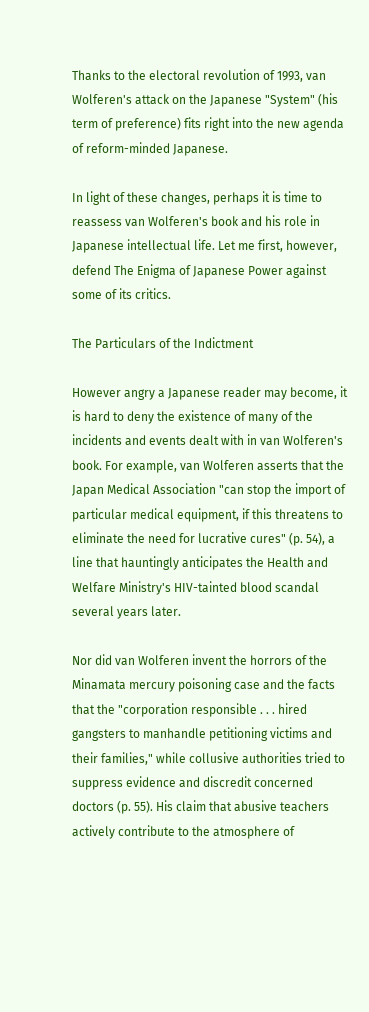Thanks to the electoral revolution of 1993, van Wolferen's attack on the Japanese "System" (his term of preference) fits right into the new agenda of reform-minded Japanese.

In light of these changes, perhaps it is time to reassess van Wolferen's book and his role in Japanese intellectual life. Let me first, however, defend The Enigma of Japanese Power against some of its critics.

The Particulars of the Indictment

However angry a Japanese reader may become, it is hard to deny the existence of many of the incidents and events dealt with in van Wolferen's book. For example, van Wolferen asserts that the Japan Medical Association "can stop the import of particular medical equipment, if this threatens to eliminate the need for lucrative cures" (p. 54), a line that hauntingly anticipates the Health and Welfare Ministry's HIV-tainted blood scandal several years later.

Nor did van Wolferen invent the horrors of the Minamata mercury poisoning case and the facts that the "corporation responsible . . . hired gangsters to manhandle petitioning victims and their families," while collusive authorities tried to suppress evidence and discredit concerned doctors (p. 55). His claim that abusive teachers actively contribute to the atmosphere of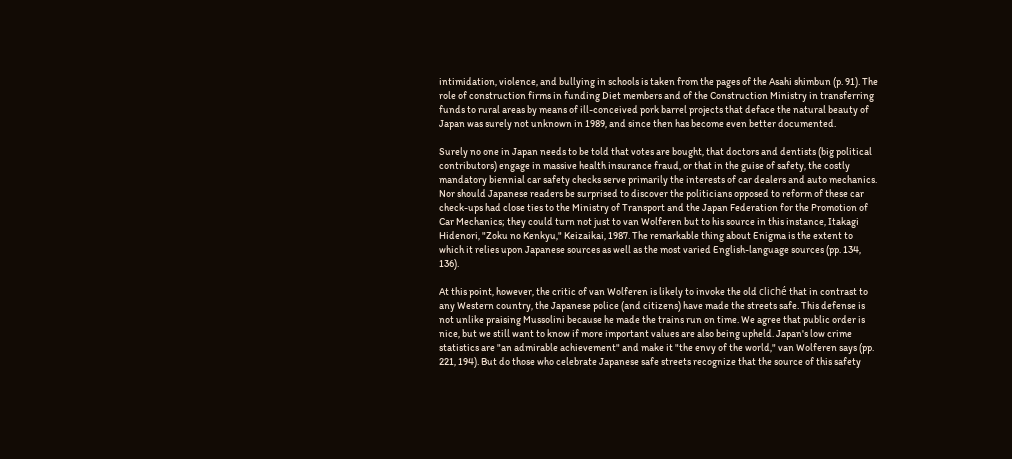intimidation, violence, and bullying in schools is taken from the pages of the Asahi shimbun (p. 91). The role of construction firms in funding Diet members and of the Construction Ministry in transferring funds to rural areas by means of ill-conceived pork barrel projects that deface the natural beauty of Japan was surely not unknown in 1989, and since then has become even better documented.

Surely no one in Japan needs to be told that votes are bought, that doctors and dentists (big political contributors) engage in massive health insurance fraud, or that in the guise of safety, the costly mandatory biennial car safety checks serve primarily the interests of car dealers and auto mechanics. Nor should Japanese readers be surprised to discover the politicians opposed to reform of these car check-ups had close ties to the Ministry of Transport and the Japan Federation for the Promotion of Car Mechanics; they could turn not just to van Wolferen but to his source in this instance, Itakagi Hidenori, "Zoku no Kenkyu," Keizaikai, 1987. The remarkable thing about Enigma is the extent to which it relies upon Japanese sources as well as the most varied English-language sources (pp. 134, 136).

At this point, however, the critic of van Wolferen is likely to invoke the old cliché that in contrast to any Western country, the Japanese police (and citizens) have made the streets safe. This defense is not unlike praising Mussolini because he made the trains run on time. We agree that public order is nice, but we still want to know if more important values are also being upheld. Japan's low crime statistics are "an admirable achievement" and make it "the envy of the world," van Wolferen says (pp. 221, 194). But do those who celebrate Japanese safe streets recognize that the source of this safety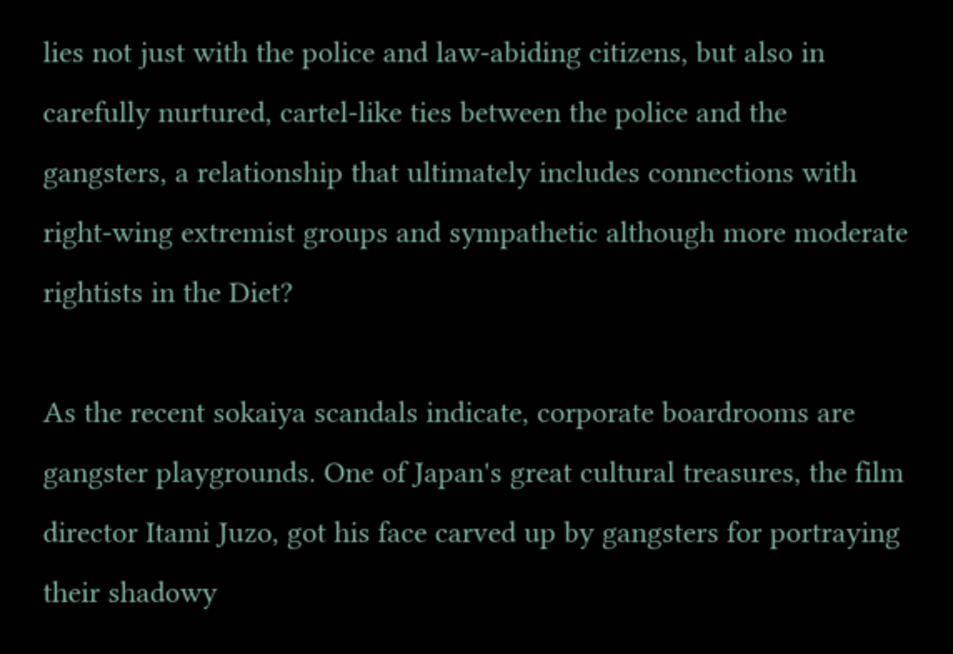lies not just with the police and law-abiding citizens, but also in carefully nurtured, cartel-like ties between the police and the gangsters, a relationship that ultimately includes connections with right-wing extremist groups and sympathetic although more moderate rightists in the Diet?

As the recent sokaiya scandals indicate, corporate boardrooms are gangster playgrounds. One of Japan's great cultural treasures, the film director Itami Juzo, got his face carved up by gangsters for portraying their shadowy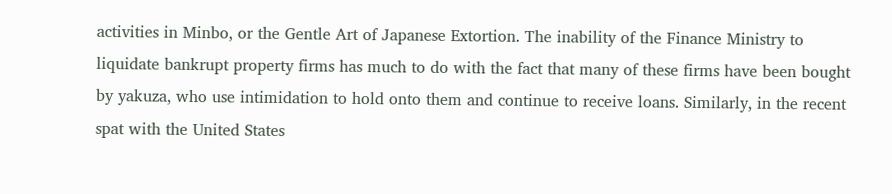activities in Minbo, or the Gentle Art of Japanese Extortion. The inability of the Finance Ministry to liquidate bankrupt property firms has much to do with the fact that many of these firms have been bought by yakuza, who use intimidation to hold onto them and continue to receive loans. Similarly, in the recent spat with the United States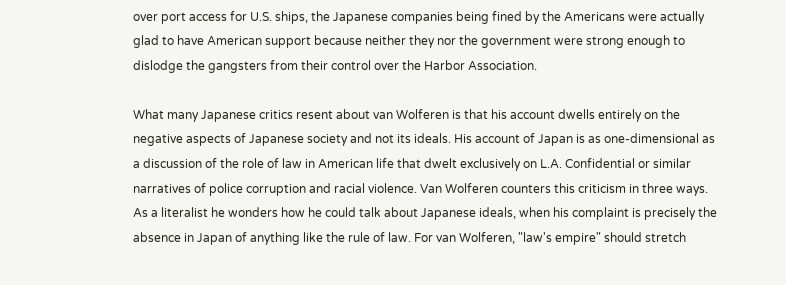over port access for U.S. ships, the Japanese companies being fined by the Americans were actually glad to have American support because neither they nor the government were strong enough to dislodge the gangsters from their control over the Harbor Association.

What many Japanese critics resent about van Wolferen is that his account dwells entirely on the negative aspects of Japanese society and not its ideals. His account of Japan is as one-dimensional as a discussion of the role of law in American life that dwelt exclusively on L.A. Confidential or similar narratives of police corruption and racial violence. Van Wolferen counters this criticism in three ways. As a literalist he wonders how he could talk about Japanese ideals, when his complaint is precisely the absence in Japan of anything like the rule of law. For van Wolferen, "law's empire" should stretch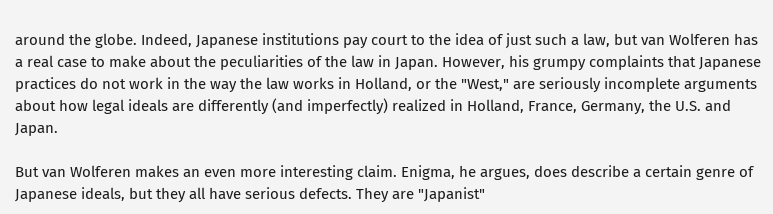around the globe. Indeed, Japanese institutions pay court to the idea of just such a law, but van Wolferen has a real case to make about the peculiarities of the law in Japan. However, his grumpy complaints that Japanese practices do not work in the way the law works in Holland, or the "West," are seriously incomplete arguments about how legal ideals are differently (and imperfectly) realized in Holland, France, Germany, the U.S. and Japan.

But van Wolferen makes an even more interesting claim. Enigma, he argues, does describe a certain genre of Japanese ideals, but they all have serious defects. They are "Japanist"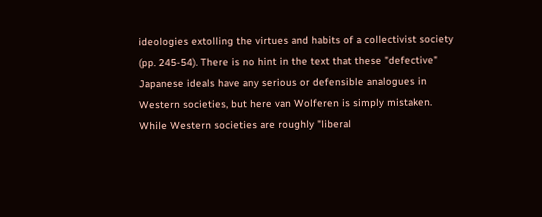ideologies extolling the virtues and habits of a collectivist society (pp. 245-54). There is no hint in the text that these "defective" Japanese ideals have any serious or defensible analogues in Western societies, but here van Wolferen is simply mistaken. While Western societies are roughly "liberal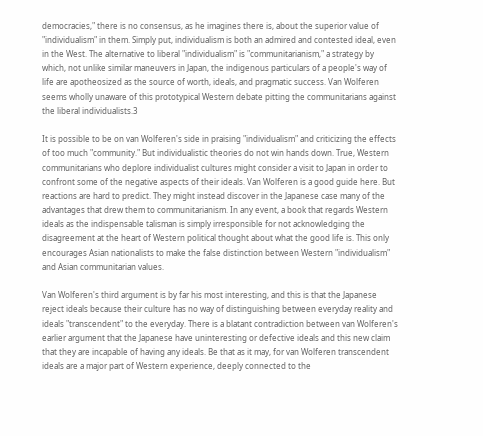democracies," there is no consensus, as he imagines there is, about the superior value of "individualism" in them. Simply put, individualism is both an admired and contested ideal, even in the West. The alternative to liberal "individualism" is "communitarianism," a strategy by which, not unlike similar maneuvers in Japan, the indigenous particulars of a people's way of life are apotheosized as the source of worth, ideals, and pragmatic success. Van Wolferen seems wholly unaware of this prototypical Western debate pitting the communitarians against the liberal individualists.3

It is possible to be on van Wolferen's side in praising "individualism" and criticizing the effects of too much "community." But individualistic theories do not win hands down. True, Western communitarians who deplore individualist cultures might consider a visit to Japan in order to confront some of the negative aspects of their ideals. Van Wolferen is a good guide here. But reactions are hard to predict. They might instead discover in the Japanese case many of the advantages that drew them to communitarianism. In any event, a book that regards Western ideals as the indispensable talisman is simply irresponsible for not acknowledging the disagreement at the heart of Western political thought about what the good life is. This only encourages Asian nationalists to make the false distinction between Western "individualism" and Asian communitarian values.

Van Wolferen's third argument is by far his most interesting, and this is that the Japanese reject ideals because their culture has no way of distinguishing between everyday reality and ideals "transcendent" to the everyday. There is a blatant contradiction between van Wolferen's earlier argument that the Japanese have uninteresting or defective ideals and this new claim that they are incapable of having any ideals. Be that as it may, for van Wolferen transcendent ideals are a major part of Western experience, deeply connected to the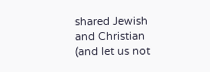shared Jewish and Christian (and let us not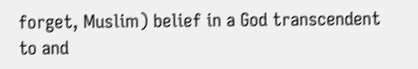forget, Muslim) belief in a God transcendent to and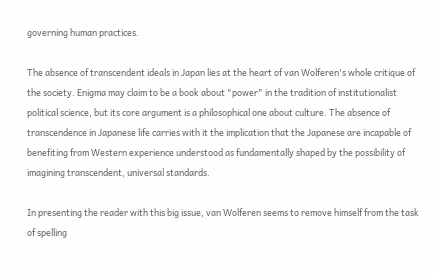governing human practices.

The absence of transcendent ideals in Japan lies at the heart of van Wolferen's whole critique of the society. Enigma may claim to be a book about "power" in the tradition of institutionalist political science, but its core argument is a philosophical one about culture. The absence of transcendence in Japanese life carries with it the implication that the Japanese are incapable of benefiting from Western experience understood as fundamentally shaped by the possibility of imagining transcendent, universal standards.

In presenting the reader with this big issue, van Wolferen seems to remove himself from the task of spelling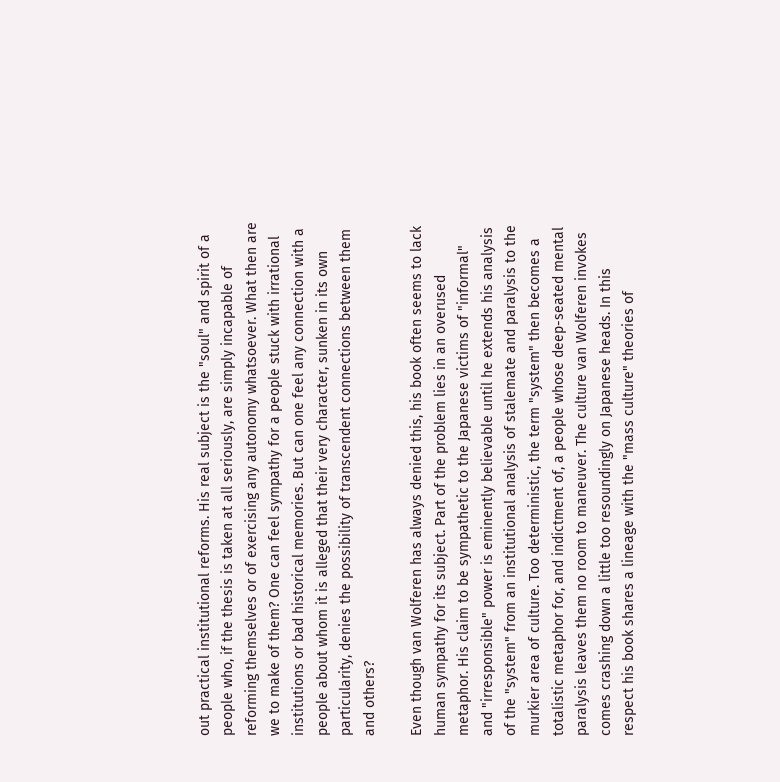out practical institutional reforms. His real subject is the "soul" and spirit of a people who, if the thesis is taken at all seriously, are simply incapable of reforming themselves or of exercising any autonomy whatsoever. What then are we to make of them? One can feel sympathy for a people stuck with irrational institutions or bad historical memories. But can one feel any connection with a people about whom it is alleged that their very character, sunken in its own particularity, denies the possibility of transcendent connections between them and others?

Even though van Wolferen has always denied this, his book often seems to lack human sympathy for its subject. Part of the problem lies in an overused metaphor. His claim to be sympathetic to the Japanese victims of "informal" and "irresponsible" power is eminently believable until he extends his analysis of the "system" from an institutional analysis of stalemate and paralysis to the murkier area of culture. Too deterministic, the term "system" then becomes a totalistic metaphor for, and indictment of, a people whose deep-seated mental paralysis leaves them no room to maneuver. The culture van Wolferen invokes comes crashing down a little too resoundingly on Japanese heads. In this respect his book shares a lineage with the "mass culture" theories of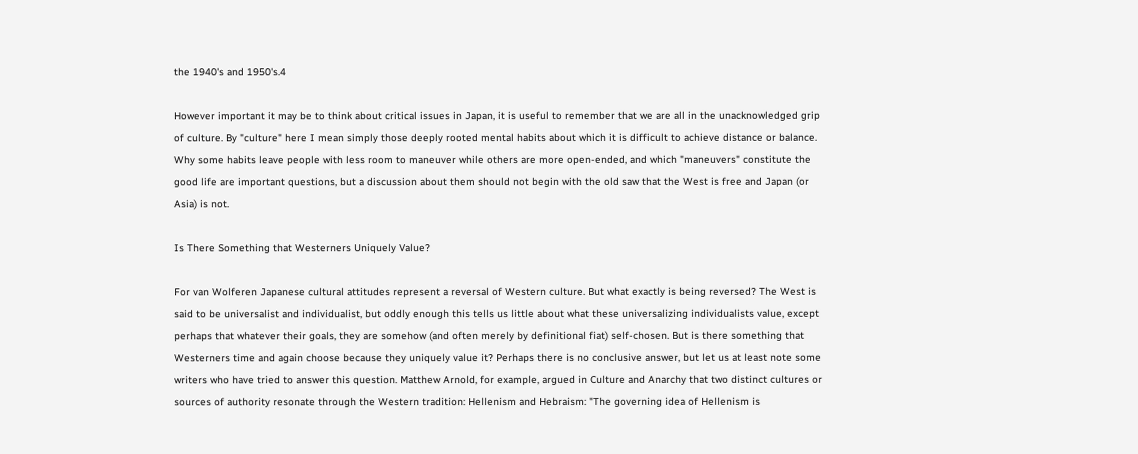the 1940's and 1950's.4

However important it may be to think about critical issues in Japan, it is useful to remember that we are all in the unacknowledged grip of culture. By "culture" here I mean simply those deeply rooted mental habits about which it is difficult to achieve distance or balance. Why some habits leave people with less room to maneuver while others are more open-ended, and which "maneuvers" constitute the good life are important questions, but a discussion about them should not begin with the old saw that the West is free and Japan (or Asia) is not.

Is There Something that Westerners Uniquely Value?

For van Wolferen Japanese cultural attitudes represent a reversal of Western culture. But what exactly is being reversed? The West is said to be universalist and individualist, but oddly enough this tells us little about what these universalizing individualists value, except perhaps that whatever their goals, they are somehow (and often merely by definitional fiat) self-chosen. But is there something that Westerners time and again choose because they uniquely value it? Perhaps there is no conclusive answer, but let us at least note some writers who have tried to answer this question. Matthew Arnold, for example, argued in Culture and Anarchy that two distinct cultures or sources of authority resonate through the Western tradition: Hellenism and Hebraism: "The governing idea of Hellenism is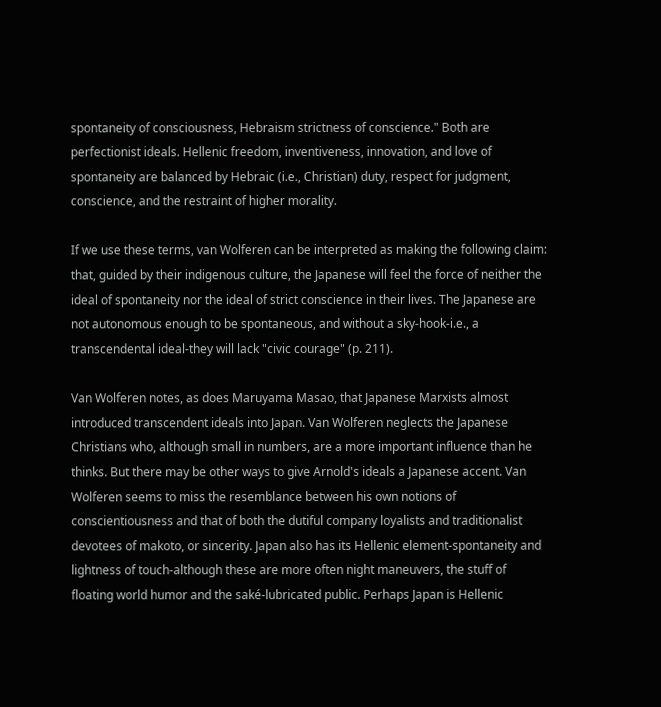spontaneity of consciousness, Hebraism strictness of conscience." Both are perfectionist ideals. Hellenic freedom, inventiveness, innovation, and love of spontaneity are balanced by Hebraic (i.e., Christian) duty, respect for judgment, conscience, and the restraint of higher morality.

If we use these terms, van Wolferen can be interpreted as making the following claim: that, guided by their indigenous culture, the Japanese will feel the force of neither the ideal of spontaneity nor the ideal of strict conscience in their lives. The Japanese are not autonomous enough to be spontaneous, and without a sky-hook-i.e., a transcendental ideal-they will lack "civic courage" (p. 211).

Van Wolferen notes, as does Maruyama Masao, that Japanese Marxists almost introduced transcendent ideals into Japan. Van Wolferen neglects the Japanese Christians who, although small in numbers, are a more important influence than he thinks. But there may be other ways to give Arnold's ideals a Japanese accent. Van Wolferen seems to miss the resemblance between his own notions of conscientiousness and that of both the dutiful company loyalists and traditionalist devotees of makoto, or sincerity. Japan also has its Hellenic element-spontaneity and lightness of touch-although these are more often night maneuvers, the stuff of floating world humor and the saké-lubricated public. Perhaps Japan is Hellenic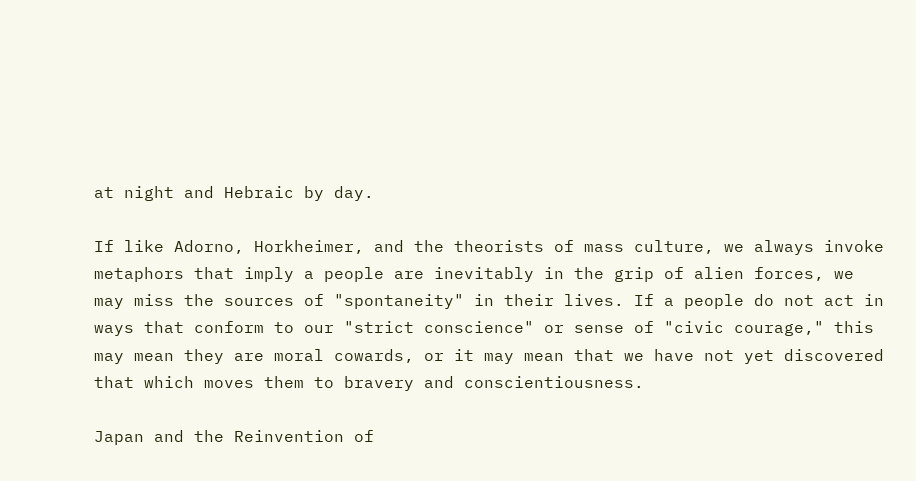at night and Hebraic by day.

If like Adorno, Horkheimer, and the theorists of mass culture, we always invoke metaphors that imply a people are inevitably in the grip of alien forces, we may miss the sources of "spontaneity" in their lives. If a people do not act in ways that conform to our "strict conscience" or sense of "civic courage," this may mean they are moral cowards, or it may mean that we have not yet discovered that which moves them to bravery and conscientiousness.

Japan and the Reinvention of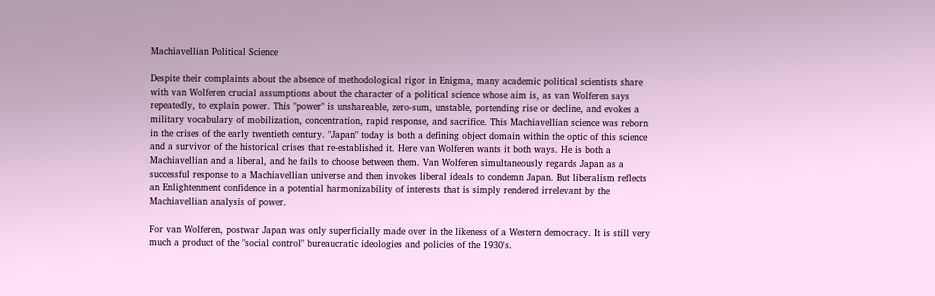Machiavellian Political Science

Despite their complaints about the absence of methodological rigor in Enigma, many academic political scientists share with van Wolferen crucial assumptions about the character of a political science whose aim is, as van Wolferen says repeatedly, to explain power. This "power" is unshareable, zero-sum, unstable, portending rise or decline, and evokes a military vocabulary of mobilization, concentration, rapid response, and sacrifice. This Machiavellian science was reborn in the crises of the early twentieth century. "Japan" today is both a defining object domain within the optic of this science and a survivor of the historical crises that re-established it. Here van Wolferen wants it both ways. He is both a Machiavellian and a liberal, and he fails to choose between them. Van Wolferen simultaneously regards Japan as a successful response to a Machiavellian universe and then invokes liberal ideals to condemn Japan. But liberalism reflects an Enlightenment confidence in a potential harmonizability of interests that is simply rendered irrelevant by the Machiavellian analysis of power.

For van Wolferen, postwar Japan was only superficially made over in the likeness of a Western democracy. It is still very much a product of the "social control" bureaucratic ideologies and policies of the 1930's.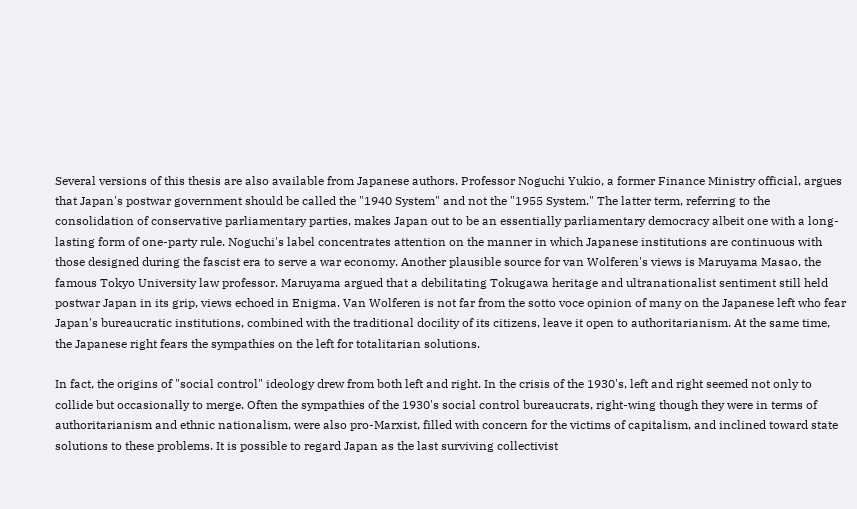Several versions of this thesis are also available from Japanese authors. Professor Noguchi Yukio, a former Finance Ministry official, argues that Japan's postwar government should be called the "1940 System" and not the "1955 System." The latter term, referring to the consolidation of conservative parliamentary parties, makes Japan out to be an essentially parliamentary democracy albeit one with a long-lasting form of one-party rule. Noguchi's label concentrates attention on the manner in which Japanese institutions are continuous with those designed during the fascist era to serve a war economy. Another plausible source for van Wolferen's views is Maruyama Masao, the famous Tokyo University law professor. Maruyama argued that a debilitating Tokugawa heritage and ultranationalist sentiment still held postwar Japan in its grip, views echoed in Enigma. Van Wolferen is not far from the sotto voce opinion of many on the Japanese left who fear Japan's bureaucratic institutions, combined with the traditional docility of its citizens, leave it open to authoritarianism. At the same time, the Japanese right fears the sympathies on the left for totalitarian solutions.

In fact, the origins of "social control" ideology drew from both left and right. In the crisis of the 1930's, left and right seemed not only to collide but occasionally to merge. Often the sympathies of the 1930's social control bureaucrats, right-wing though they were in terms of authoritarianism and ethnic nationalism, were also pro-Marxist, filled with concern for the victims of capitalism, and inclined toward state solutions to these problems. It is possible to regard Japan as the last surviving collectivist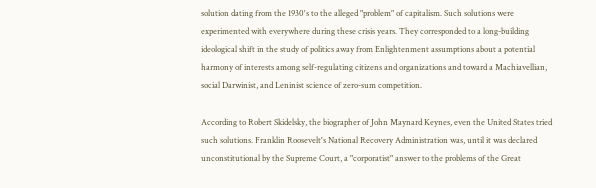solution dating from the 1930's to the alleged "problem" of capitalism. Such solutions were experimented with everywhere during these crisis years. They corresponded to a long-building ideological shift in the study of politics away from Enlightenment assumptions about a potential harmony of interests among self-regulating citizens and organizations and toward a Machiavellian, social Darwinist, and Leninist science of zero-sum competition.

According to Robert Skidelsky, the biographer of John Maynard Keynes, even the United States tried such solutions. Franklin Roosevelt's National Recovery Administration was, until it was declared unconstitutional by the Supreme Court, a "corporatist" answer to the problems of the Great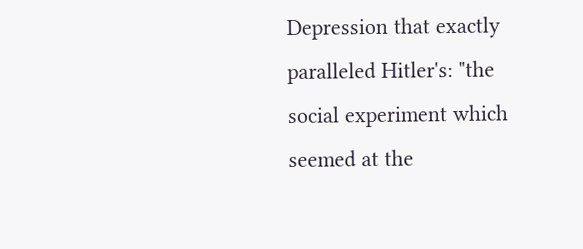Depression that exactly paralleled Hitler's: "the social experiment which seemed at the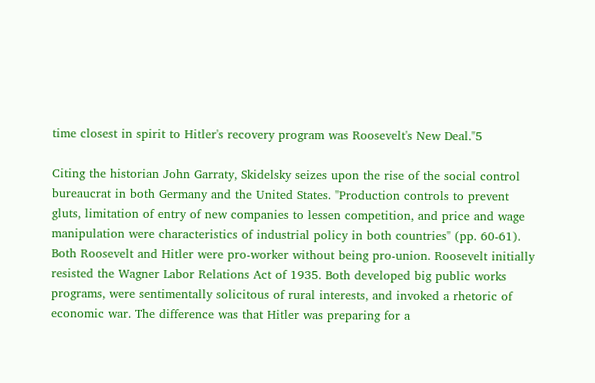time closest in spirit to Hitler's recovery program was Roosevelt's New Deal."5

Citing the historian John Garraty, Skidelsky seizes upon the rise of the social control bureaucrat in both Germany and the United States. "Production controls to prevent gluts, limitation of entry of new companies to lessen competition, and price and wage manipulation were characteristics of industrial policy in both countries" (pp. 60-61). Both Roosevelt and Hitler were pro-worker without being pro-union. Roosevelt initially resisted the Wagner Labor Relations Act of 1935. Both developed big public works programs, were sentimentally solicitous of rural interests, and invoked a rhetoric of economic war. The difference was that Hitler was preparing for a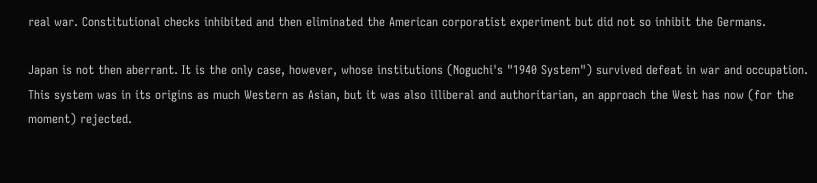real war. Constitutional checks inhibited and then eliminated the American corporatist experiment but did not so inhibit the Germans.

Japan is not then aberrant. It is the only case, however, whose institutions (Noguchi's "1940 System") survived defeat in war and occupation. This system was in its origins as much Western as Asian, but it was also illiberal and authoritarian, an approach the West has now (for the moment) rejected.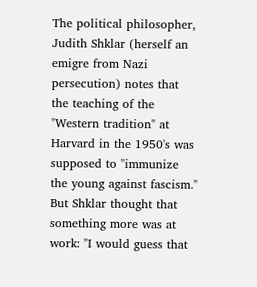The political philosopher, Judith Shklar (herself an emigre from Nazi persecution) notes that the teaching of the "Western tradition" at Harvard in the 1950's was supposed to "immunize the young against fascism." But Shklar thought that something more was at work: "I would guess that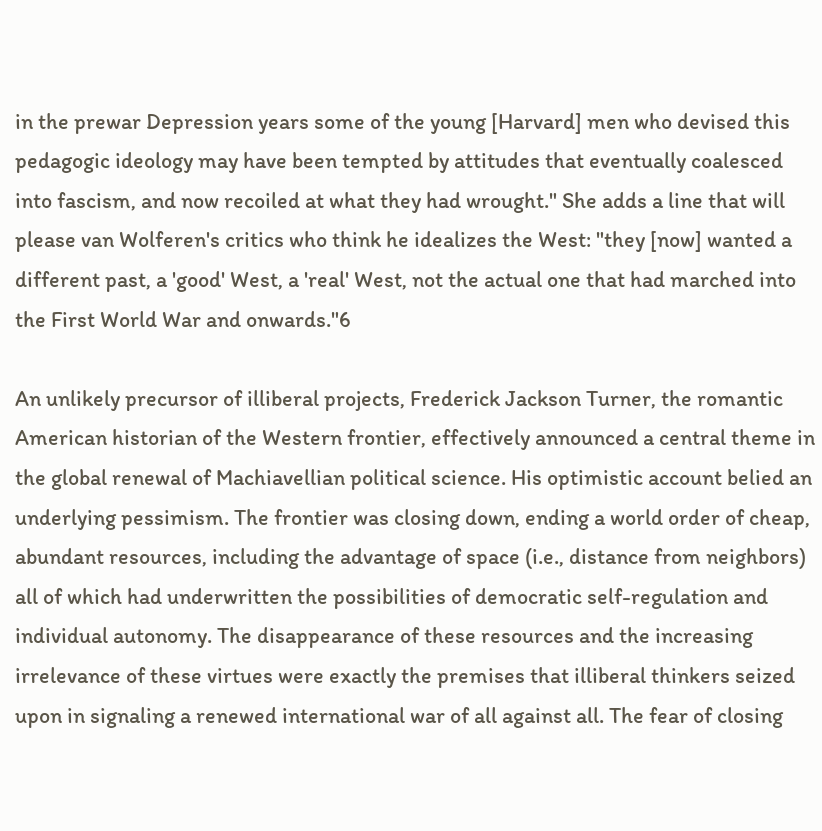in the prewar Depression years some of the young [Harvard] men who devised this pedagogic ideology may have been tempted by attitudes that eventually coalesced into fascism, and now recoiled at what they had wrought." She adds a line that will please van Wolferen's critics who think he idealizes the West: "they [now] wanted a different past, a 'good' West, a 'real' West, not the actual one that had marched into the First World War and onwards."6

An unlikely precursor of illiberal projects, Frederick Jackson Turner, the romantic American historian of the Western frontier, effectively announced a central theme in the global renewal of Machiavellian political science. His optimistic account belied an underlying pessimism. The frontier was closing down, ending a world order of cheap, abundant resources, including the advantage of space (i.e., distance from neighbors) all of which had underwritten the possibilities of democratic self-regulation and individual autonomy. The disappearance of these resources and the increasing irrelevance of these virtues were exactly the premises that illiberal thinkers seized upon in signaling a renewed international war of all against all. The fear of closing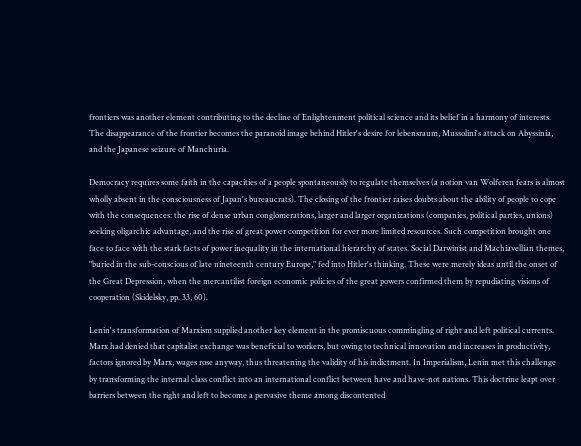frontiers was another element contributing to the decline of Enlightenment political science and its belief in a harmony of interests. The disappearance of the frontier becomes the paranoid image behind Hitler's desire for lebensraum, Mussolini's attack on Abyssinia, and the Japanese seizure of Manchuria.

Democracy requires some faith in the capacities of a people spontaneously to regulate themselves (a notion van Wolferen fears is almost wholly absent in the consciousness of Japan's bureaucrats). The closing of the frontier raises doubts about the ability of people to cope with the consequences: the rise of dense urban conglomerations, larger and larger organizations (companies, political parties, unions) seeking oligarchic advantage, and the rise of great power competition for ever more limited resources. Such competition brought one face to face with the stark facts of power inequality in the international hierarchy of states. Social Darwinist and Machiavellian themes, "buried in the sub-conscious of late nineteenth century Europe," fed into Hitler's thinking. These were merely ideas until the onset of the Great Depression, when the mercantilist foreign economic policies of the great powers confirmed them by repudiating visions of cooperation (Skidelsky, pp. 33, 60).

Lenin's transformation of Marxism supplied another key element in the promiscuous commingling of right and left political currents. Marx had denied that capitalist exchange was beneficial to workers, but owing to technical innovation and increases in productivity, factors ignored by Marx, wages rose anyway, thus threatening the validity of his indictment. In Imperialism, Lenin met this challenge by transforming the internal class conflict into an international conflict between have and have-not nations. This doctrine leapt over barriers between the right and left to become a pervasive theme among discontented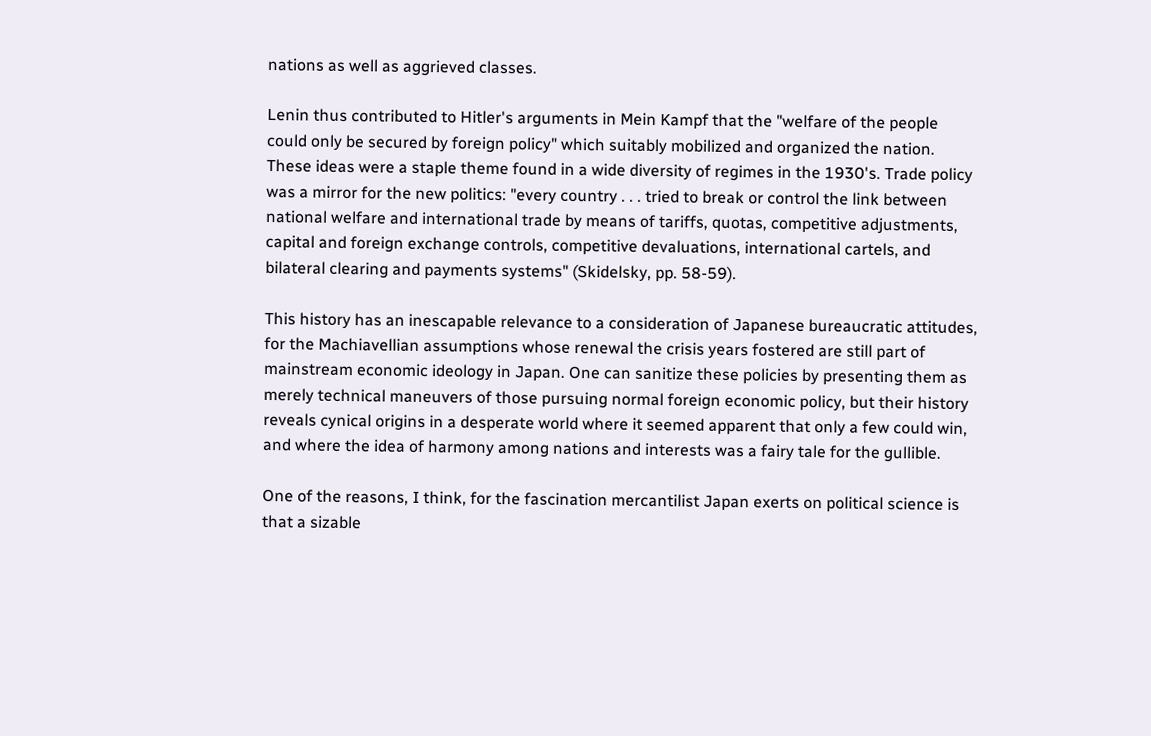nations as well as aggrieved classes.

Lenin thus contributed to Hitler's arguments in Mein Kampf that the "welfare of the people could only be secured by foreign policy" which suitably mobilized and organized the nation. These ideas were a staple theme found in a wide diversity of regimes in the 1930's. Trade policy was a mirror for the new politics: "every country . . . tried to break or control the link between national welfare and international trade by means of tariffs, quotas, competitive adjustments, capital and foreign exchange controls, competitive devaluations, international cartels, and bilateral clearing and payments systems" (Skidelsky, pp. 58-59).

This history has an inescapable relevance to a consideration of Japanese bureaucratic attitudes, for the Machiavellian assumptions whose renewal the crisis years fostered are still part of mainstream economic ideology in Japan. One can sanitize these policies by presenting them as merely technical maneuvers of those pursuing normal foreign economic policy, but their history reveals cynical origins in a desperate world where it seemed apparent that only a few could win, and where the idea of harmony among nations and interests was a fairy tale for the gullible.

One of the reasons, I think, for the fascination mercantilist Japan exerts on political science is that a sizable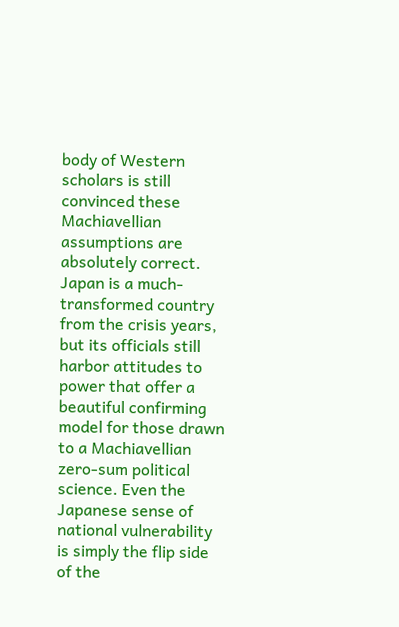body of Western scholars is still convinced these Machiavellian assumptions are absolutely correct. Japan is a much-transformed country from the crisis years, but its officials still harbor attitudes to power that offer a beautiful confirming model for those drawn to a Machiavellian zero-sum political science. Even the Japanese sense of national vulnerability is simply the flip side of the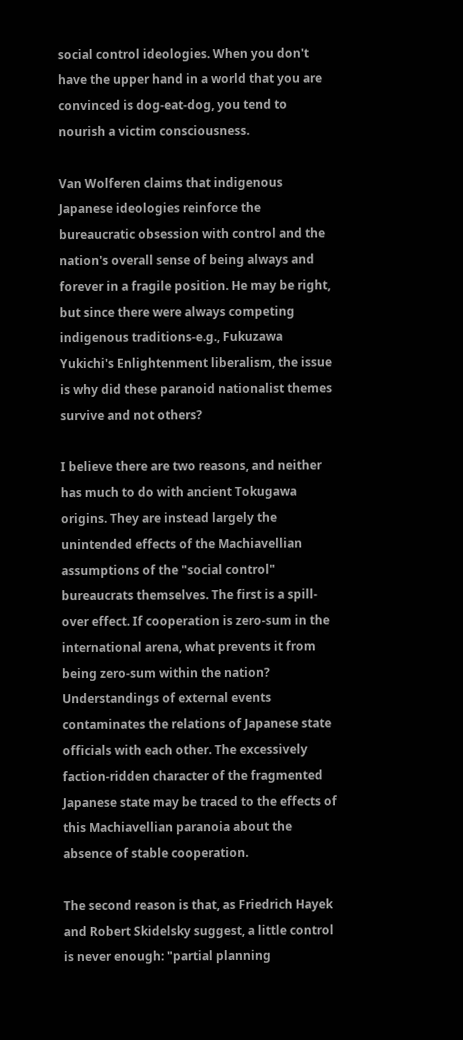social control ideologies. When you don't have the upper hand in a world that you are convinced is dog-eat-dog, you tend to nourish a victim consciousness.

Van Wolferen claims that indigenous Japanese ideologies reinforce the bureaucratic obsession with control and the nation's overall sense of being always and forever in a fragile position. He may be right, but since there were always competing indigenous traditions-e.g., Fukuzawa Yukichi's Enlightenment liberalism, the issue is why did these paranoid nationalist themes survive and not others?

I believe there are two reasons, and neither has much to do with ancient Tokugawa origins. They are instead largely the unintended effects of the Machiavellian assumptions of the "social control" bureaucrats themselves. The first is a spill-over effect. If cooperation is zero-sum in the international arena, what prevents it from being zero-sum within the nation? Understandings of external events contaminates the relations of Japanese state officials with each other. The excessively faction-ridden character of the fragmented Japanese state may be traced to the effects of this Machiavellian paranoia about the absence of stable cooperation.

The second reason is that, as Friedrich Hayek and Robert Skidelsky suggest, a little control is never enough: "partial planning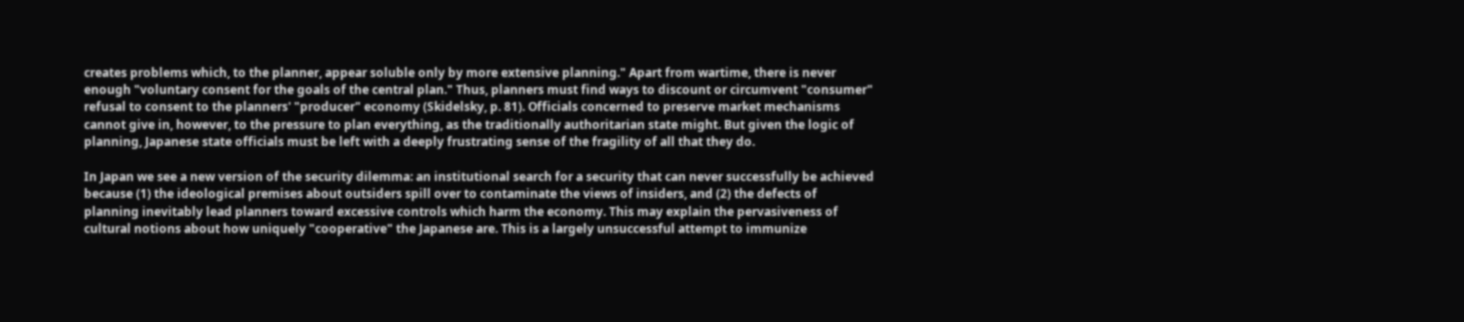creates problems which, to the planner, appear soluble only by more extensive planning." Apart from wartime, there is never enough "voluntary consent for the goals of the central plan." Thus, planners must find ways to discount or circumvent "consumer" refusal to consent to the planners' "producer" economy (Skidelsky, p. 81). Officials concerned to preserve market mechanisms cannot give in, however, to the pressure to plan everything, as the traditionally authoritarian state might. But given the logic of planning, Japanese state officials must be left with a deeply frustrating sense of the fragility of all that they do.

In Japan we see a new version of the security dilemma: an institutional search for a security that can never successfully be achieved because (1) the ideological premises about outsiders spill over to contaminate the views of insiders, and (2) the defects of planning inevitably lead planners toward excessive controls which harm the economy. This may explain the pervasiveness of cultural notions about how uniquely "cooperative" the Japanese are. This is a largely unsuccessful attempt to immunize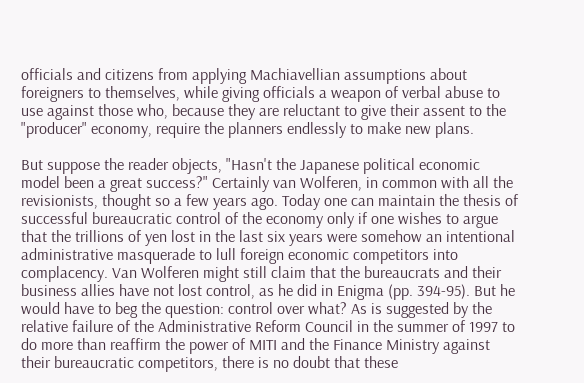officials and citizens from applying Machiavellian assumptions about foreigners to themselves, while giving officials a weapon of verbal abuse to use against those who, because they are reluctant to give their assent to the "producer" economy, require the planners endlessly to make new plans.

But suppose the reader objects, "Hasn't the Japanese political economic model been a great success?" Certainly van Wolferen, in common with all the revisionists, thought so a few years ago. Today one can maintain the thesis of successful bureaucratic control of the economy only if one wishes to argue that the trillions of yen lost in the last six years were somehow an intentional administrative masquerade to lull foreign economic competitors into complacency. Van Wolferen might still claim that the bureaucrats and their business allies have not lost control, as he did in Enigma (pp. 394-95). But he would have to beg the question: control over what? As is suggested by the relative failure of the Administrative Reform Council in the summer of 1997 to do more than reaffirm the power of MITI and the Finance Ministry against their bureaucratic competitors, there is no doubt that these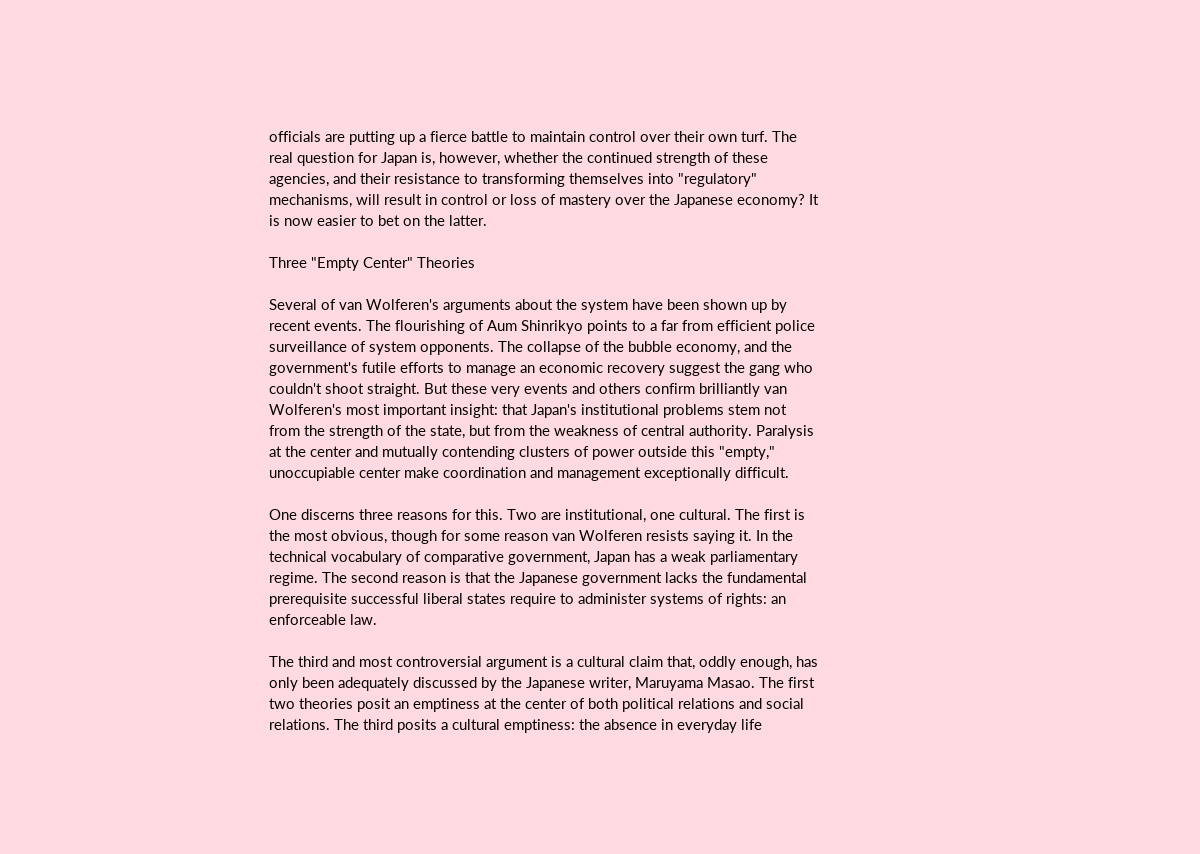officials are putting up a fierce battle to maintain control over their own turf. The real question for Japan is, however, whether the continued strength of these agencies, and their resistance to transforming themselves into "regulatory" mechanisms, will result in control or loss of mastery over the Japanese economy? It is now easier to bet on the latter.

Three "Empty Center" Theories

Several of van Wolferen's arguments about the system have been shown up by recent events. The flourishing of Aum Shinrikyo points to a far from efficient police surveillance of system opponents. The collapse of the bubble economy, and the government's futile efforts to manage an economic recovery suggest the gang who couldn't shoot straight. But these very events and others confirm brilliantly van Wolferen's most important insight: that Japan's institutional problems stem not from the strength of the state, but from the weakness of central authority. Paralysis at the center and mutually contending clusters of power outside this "empty," unoccupiable center make coordination and management exceptionally difficult.

One discerns three reasons for this. Two are institutional, one cultural. The first is the most obvious, though for some reason van Wolferen resists saying it. In the technical vocabulary of comparative government, Japan has a weak parliamentary regime. The second reason is that the Japanese government lacks the fundamental prerequisite successful liberal states require to administer systems of rights: an enforceable law.

The third and most controversial argument is a cultural claim that, oddly enough, has only been adequately discussed by the Japanese writer, Maruyama Masao. The first two theories posit an emptiness at the center of both political relations and social relations. The third posits a cultural emptiness: the absence in everyday life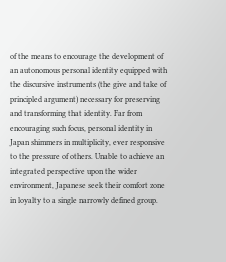of the means to encourage the development of an autonomous personal identity equipped with the discursive instruments (the give and take of principled argument) necessary for preserving and transforming that identity. Far from encouraging such focus, personal identity in Japan shimmers in multiplicity, ever responsive to the pressure of others. Unable to achieve an integrated perspective upon the wider environment, Japanese seek their comfort zone in loyalty to a single narrowly defined group.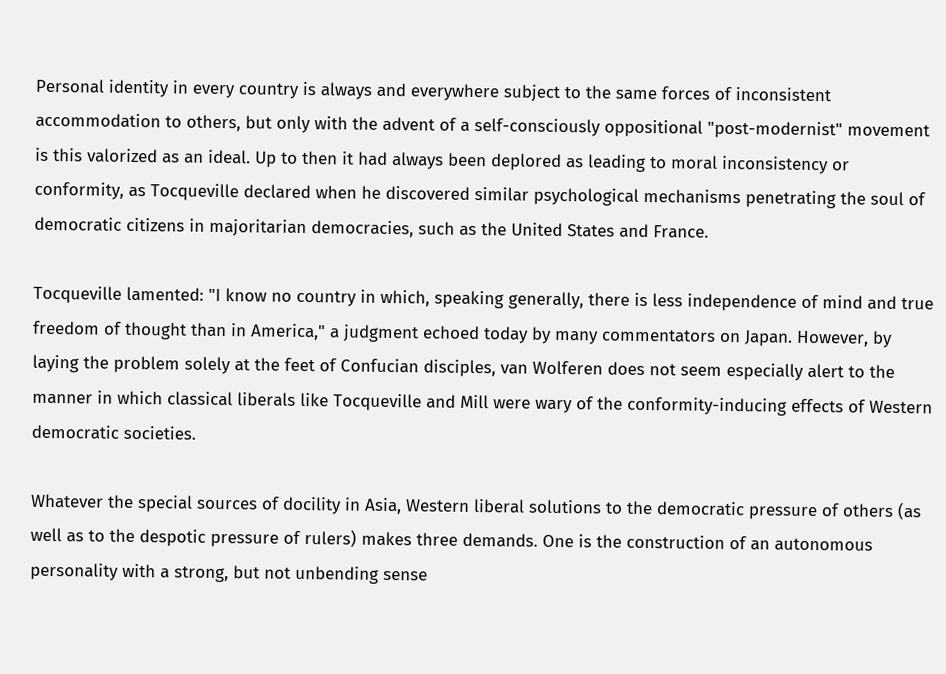Personal identity in every country is always and everywhere subject to the same forces of inconsistent accommodation to others, but only with the advent of a self-consciously oppositional "post-modernist" movement is this valorized as an ideal. Up to then it had always been deplored as leading to moral inconsistency or conformity, as Tocqueville declared when he discovered similar psychological mechanisms penetrating the soul of democratic citizens in majoritarian democracies, such as the United States and France.

Tocqueville lamented: "I know no country in which, speaking generally, there is less independence of mind and true freedom of thought than in America," a judgment echoed today by many commentators on Japan. However, by laying the problem solely at the feet of Confucian disciples, van Wolferen does not seem especially alert to the manner in which classical liberals like Tocqueville and Mill were wary of the conformity-inducing effects of Western democratic societies.

Whatever the special sources of docility in Asia, Western liberal solutions to the democratic pressure of others (as well as to the despotic pressure of rulers) makes three demands. One is the construction of an autonomous personality with a strong, but not unbending sense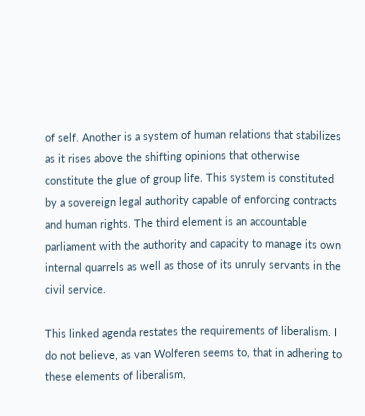of self. Another is a system of human relations that stabilizes as it rises above the shifting opinions that otherwise constitute the glue of group life. This system is constituted by a sovereign legal authority capable of enforcing contracts and human rights. The third element is an accountable parliament with the authority and capacity to manage its own internal quarrels as well as those of its unruly servants in the civil service.

This linked agenda restates the requirements of liberalism. I do not believe, as van Wolferen seems to, that in adhering to these elements of liberalism,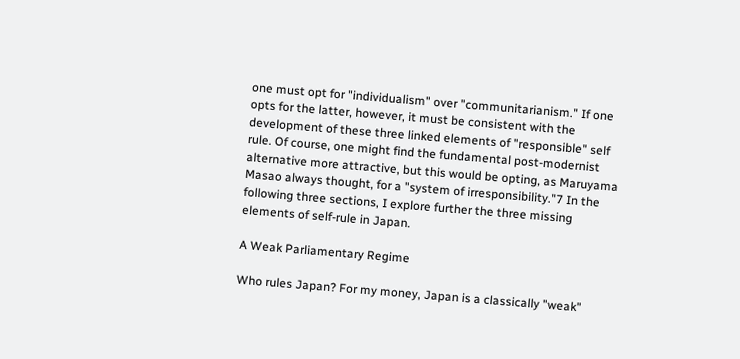one must opt for "individualism" over "communitarianism." If one opts for the latter, however, it must be consistent with the development of these three linked elements of "responsible" self rule. Of course, one might find the fundamental post-modernist alternative more attractive, but this would be opting, as Maruyama Masao always thought, for a "system of irresponsibility."7 In the following three sections, I explore further the three missing elements of self-rule in Japan.

A Weak Parliamentary Regime

Who rules Japan? For my money, Japan is a classically "weak"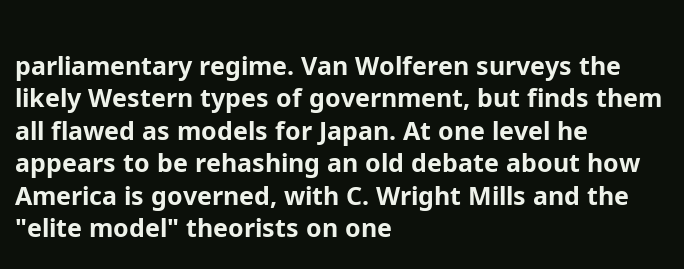parliamentary regime. Van Wolferen surveys the likely Western types of government, but finds them all flawed as models for Japan. At one level he appears to be rehashing an old debate about how America is governed, with C. Wright Mills and the "elite model" theorists on one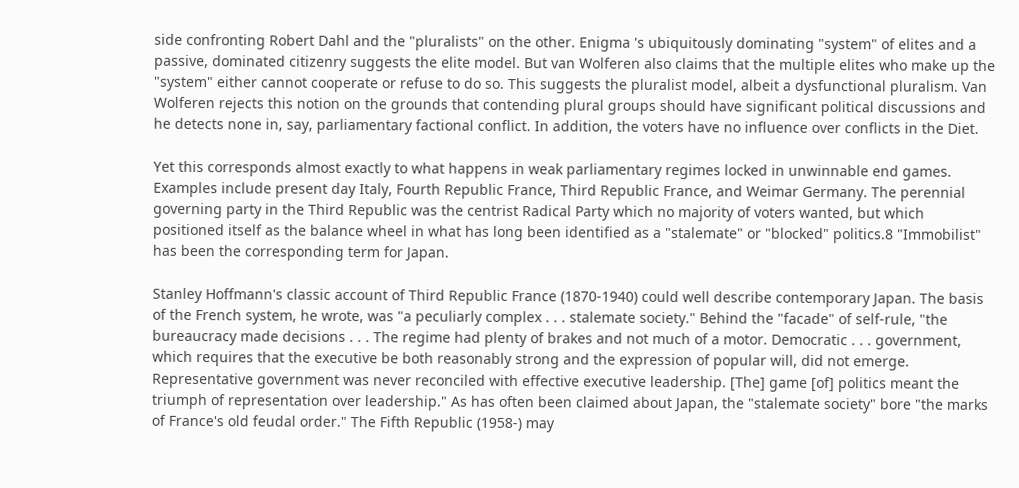side confronting Robert Dahl and the "pluralists" on the other. Enigma 's ubiquitously dominating "system" of elites and a passive, dominated citizenry suggests the elite model. But van Wolferen also claims that the multiple elites who make up the "system" either cannot cooperate or refuse to do so. This suggests the pluralist model, albeit a dysfunctional pluralism. Van Wolferen rejects this notion on the grounds that contending plural groups should have significant political discussions and he detects none in, say, parliamentary factional conflict. In addition, the voters have no influence over conflicts in the Diet.

Yet this corresponds almost exactly to what happens in weak parliamentary regimes locked in unwinnable end games. Examples include present day Italy, Fourth Republic France, Third Republic France, and Weimar Germany. The perennial governing party in the Third Republic was the centrist Radical Party which no majority of voters wanted, but which positioned itself as the balance wheel in what has long been identified as a "stalemate" or "blocked" politics.8 "Immobilist" has been the corresponding term for Japan.

Stanley Hoffmann's classic account of Third Republic France (1870-1940) could well describe contemporary Japan. The basis of the French system, he wrote, was "a peculiarly complex . . . stalemate society." Behind the "facade" of self-rule, "the bureaucracy made decisions . . . The regime had plenty of brakes and not much of a motor. Democratic . . . government, which requires that the executive be both reasonably strong and the expression of popular will, did not emerge. Representative government was never reconciled with effective executive leadership. [The] game [of] politics meant the triumph of representation over leadership." As has often been claimed about Japan, the "stalemate society" bore "the marks of France's old feudal order." The Fifth Republic (1958-) may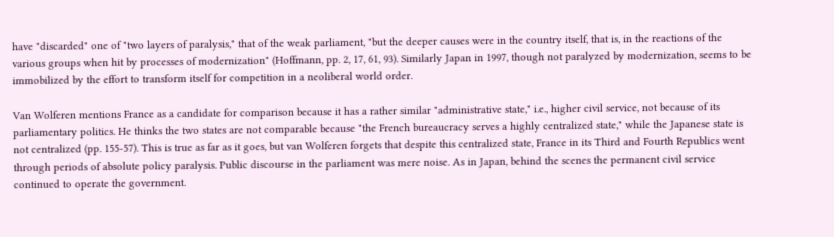have "discarded" one of "two layers of paralysis," that of the weak parliament, "but the deeper causes were in the country itself, that is, in the reactions of the various groups when hit by processes of modernization" (Hoffmann, pp. 2, 17, 61, 93). Similarly Japan in 1997, though not paralyzed by modernization, seems to be immobilized by the effort to transform itself for competition in a neoliberal world order.

Van Wolferen mentions France as a candidate for comparison because it has a rather similar "administrative state," i.e., higher civil service, not because of its parliamentary politics. He thinks the two states are not comparable because "the French bureaucracy serves a highly centralized state," while the Japanese state is not centralized (pp. 155-57). This is true as far as it goes, but van Wolferen forgets that despite this centralized state, France in its Third and Fourth Republics went through periods of absolute policy paralysis. Public discourse in the parliament was mere noise. As in Japan, behind the scenes the permanent civil service continued to operate the government.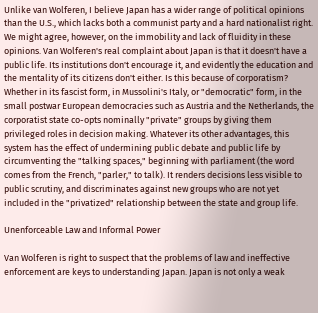Unlike van Wolferen, I believe Japan has a wider range of political opinions than the U.S., which lacks both a communist party and a hard nationalist right. We might agree, however, on the immobility and lack of fluidity in these opinions. Van Wolferen's real complaint about Japan is that it doesn't have a public life. Its institutions don't encourage it, and evidently the education and the mentality of its citizens don't either. Is this because of corporatism? Whether in its fascist form, in Mussolini's Italy, or "democratic" form, in the small postwar European democracies such as Austria and the Netherlands, the corporatist state co-opts nominally "private" groups by giving them privileged roles in decision making. Whatever its other advantages, this system has the effect of undermining public debate and public life by circumventing the "talking spaces," beginning with parliament (the word comes from the French, "parler," to talk). It renders decisions less visible to public scrutiny, and discriminates against new groups who are not yet included in the "privatized" relationship between the state and group life.

Unenforceable Law and Informal Power

Van Wolferen is right to suspect that the problems of law and ineffective enforcement are keys to understanding Japan. Japan is not only a weak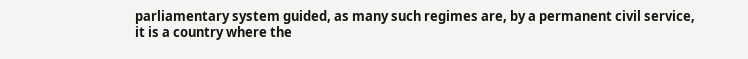parliamentary system guided, as many such regimes are, by a permanent civil service, it is a country where the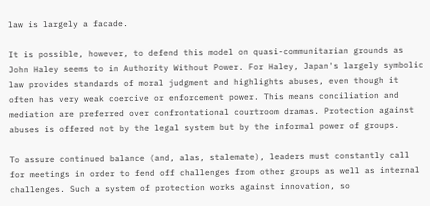law is largely a facade.

It is possible, however, to defend this model on quasi-communitarian grounds as John Haley seems to in Authority Without Power. For Haley, Japan's largely symbolic law provides standards of moral judgment and highlights abuses, even though it often has very weak coercive or enforcement power. This means conciliation and mediation are preferred over confrontational courtroom dramas. Protection against abuses is offered not by the legal system but by the informal power of groups.

To assure continued balance (and, alas, stalemate), leaders must constantly call for meetings in order to fend off challenges from other groups as well as internal challenges. Such a system of protection works against innovation, so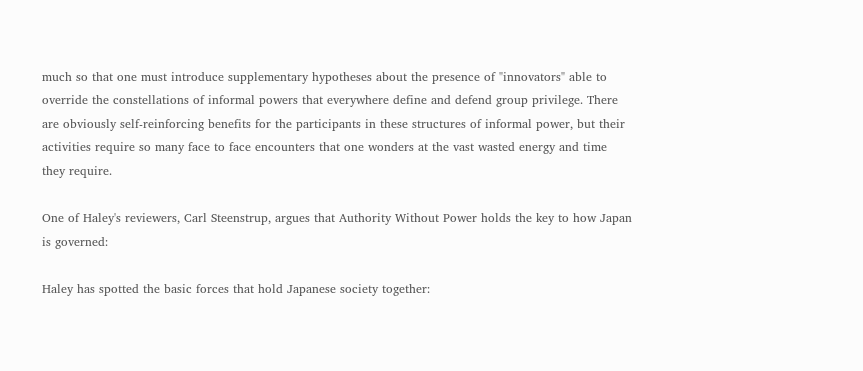much so that one must introduce supplementary hypotheses about the presence of "innovators" able to override the constellations of informal powers that everywhere define and defend group privilege. There are obviously self-reinforcing benefits for the participants in these structures of informal power, but their activities require so many face to face encounters that one wonders at the vast wasted energy and time they require.

One of Haley's reviewers, Carl Steenstrup, argues that Authority Without Power holds the key to how Japan is governed:

Haley has spotted the basic forces that hold Japanese society together: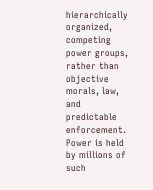hierarchically organized, competing power groups, rather than objective
morals, law, and predictable enforcement. Power is held by millions of such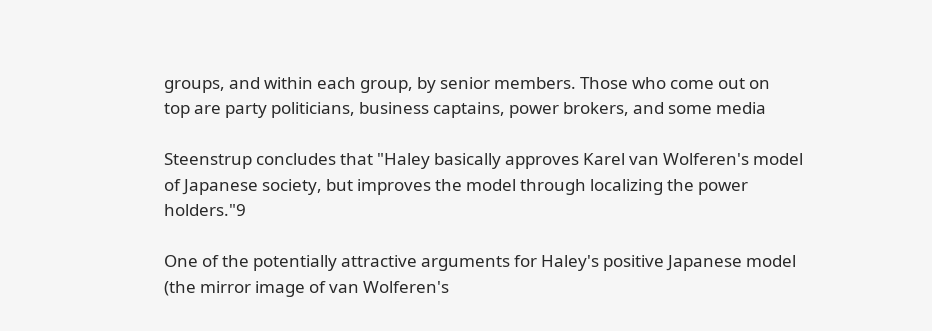groups, and within each group, by senior members. Those who come out on
top are party politicians, business captains, power brokers, and some media

Steenstrup concludes that "Haley basically approves Karel van Wolferen's model of Japanese society, but improves the model through localizing the power holders."9

One of the potentially attractive arguments for Haley's positive Japanese model (the mirror image of van Wolferen's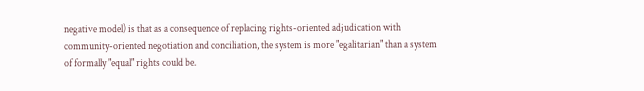negative model) is that as a consequence of replacing rights-oriented adjudication with community-oriented negotiation and conciliation, the system is more "egalitarian" than a system of formally "equal" rights could be.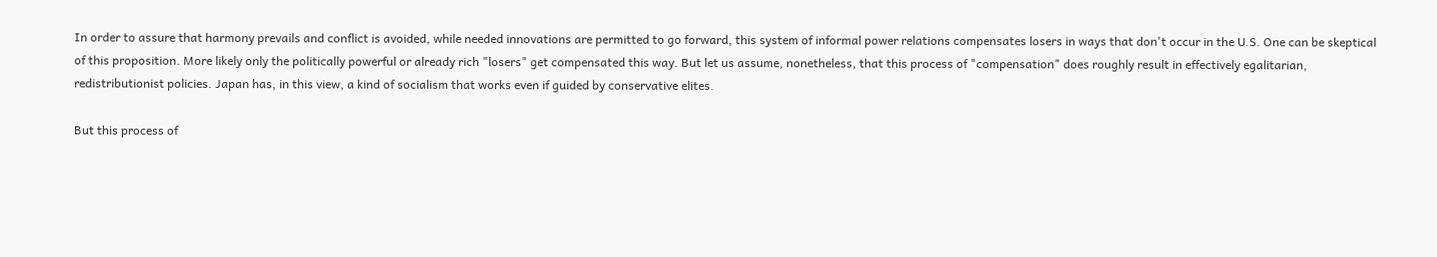In order to assure that harmony prevails and conflict is avoided, while needed innovations are permitted to go forward, this system of informal power relations compensates losers in ways that don't occur in the U.S. One can be skeptical of this proposition. More likely only the politically powerful or already rich "losers" get compensated this way. But let us assume, nonetheless, that this process of "compensation" does roughly result in effectively egalitarian, redistributionist policies. Japan has, in this view, a kind of socialism that works even if guided by conservative elites.

But this process of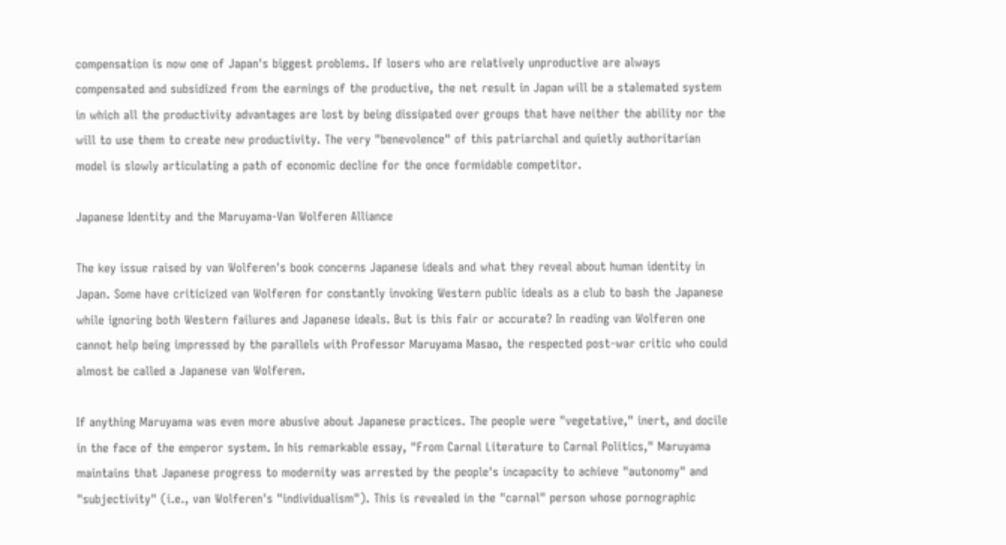compensation is now one of Japan's biggest problems. If losers who are relatively unproductive are always compensated and subsidized from the earnings of the productive, the net result in Japan will be a stalemated system in which all the productivity advantages are lost by being dissipated over groups that have neither the ability nor the will to use them to create new productivity. The very "benevolence" of this patriarchal and quietly authoritarian model is slowly articulating a path of economic decline for the once formidable competitor.

Japanese Identity and the Maruyama-Van Wolferen Alliance

The key issue raised by van Wolferen's book concerns Japanese ideals and what they reveal about human identity in Japan. Some have criticized van Wolferen for constantly invoking Western public ideals as a club to bash the Japanese while ignoring both Western failures and Japanese ideals. But is this fair or accurate? In reading van Wolferen one cannot help being impressed by the parallels with Professor Maruyama Masao, the respected post-war critic who could almost be called a Japanese van Wolferen.

If anything Maruyama was even more abusive about Japanese practices. The people were "vegetative," inert, and docile in the face of the emperor system. In his remarkable essay, "From Carnal Literature to Carnal Politics," Maruyama maintains that Japanese progress to modernity was arrested by the people's incapacity to achieve "autonomy" and "subjectivity" (i.e., van Wolferen's "individualism"). This is revealed in the "carnal" person whose pornographic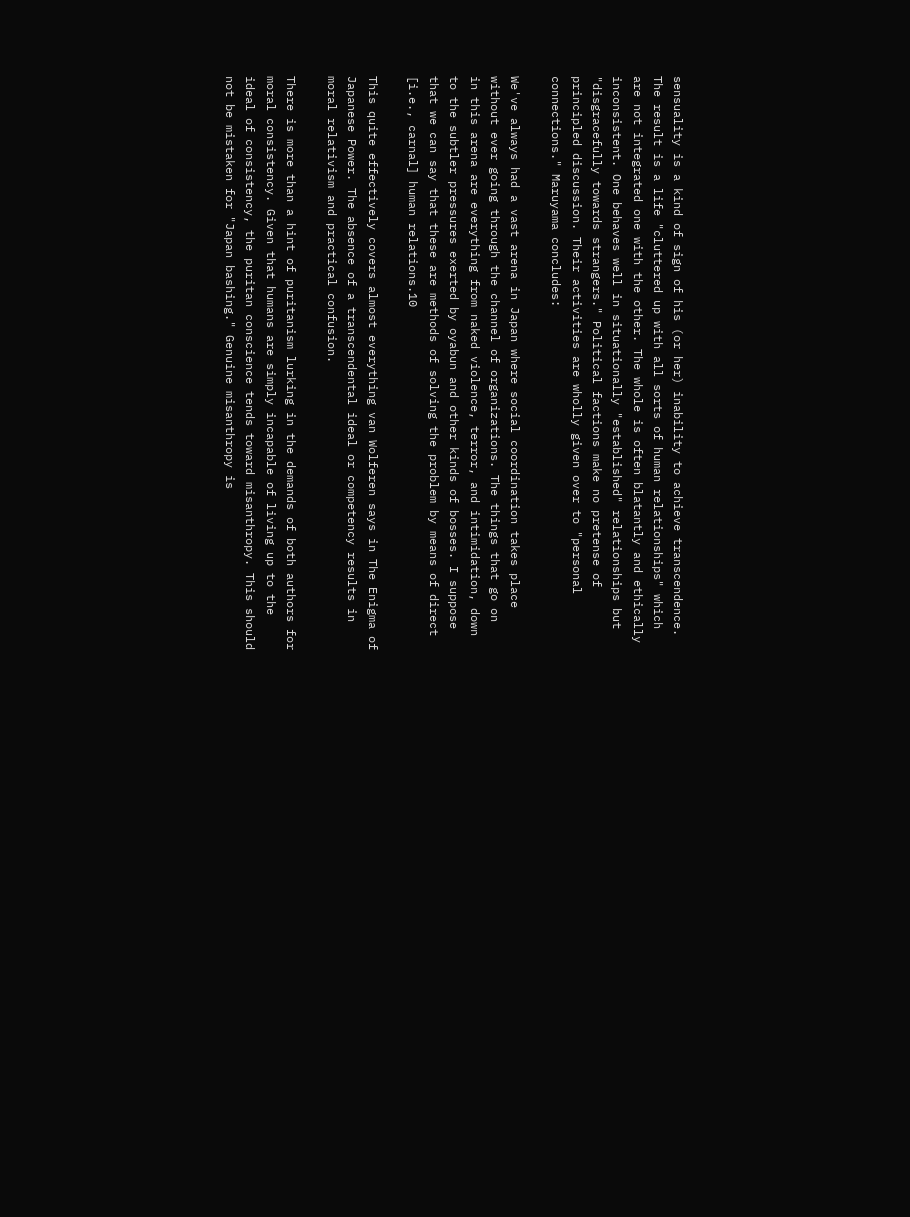sensuality is a kind of sign of his (or her) inability to achieve transcendence. The result is a life "cluttered up with all sorts of human relationships" which are not integrated one with the other. The whole is often blatantly and ethically inconsistent. One behaves well in situationally "established" relationships but "disgracefully towards strangers." Political factions make no pretense of principled discussion. Their activities are wholly given over to "personal connections." Maruyama concludes:

We've always had a vast arena in Japan where social coordination takes place
without ever going through the channel of organizations. The things that go on
in this arena are everything from naked violence, terror, and intimidation, down
to the subtler pressures exerted by oyabun and other kinds of bosses. I suppose
that we can say that these are methods of solving the problem by means of direct
[i.e., carnal] human relations.10

This quite effectively covers almost everything van Wolferen says in The Enigma of Japanese Power. The absence of a transcendental ideal or competency results in moral relativism and practical confusion.

There is more than a hint of puritanism lurking in the demands of both authors for moral consistency. Given that humans are simply incapable of living up to the ideal of consistency, the puritan conscience tends toward misanthropy. This should not be mistaken for "Japan bashing." Genuine misanthropy is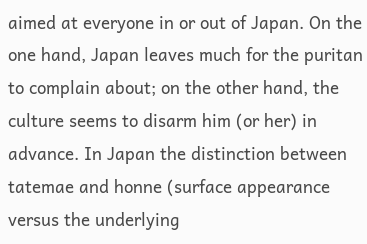aimed at everyone in or out of Japan. On the one hand, Japan leaves much for the puritan to complain about; on the other hand, the culture seems to disarm him (or her) in advance. In Japan the distinction between tatemae and honne (surface appearance versus the underlying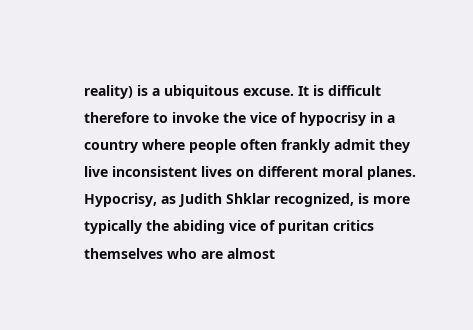reality) is a ubiquitous excuse. It is difficult therefore to invoke the vice of hypocrisy in a country where people often frankly admit they live inconsistent lives on different moral planes. Hypocrisy, as Judith Shklar recognized, is more typically the abiding vice of puritan critics themselves who are almost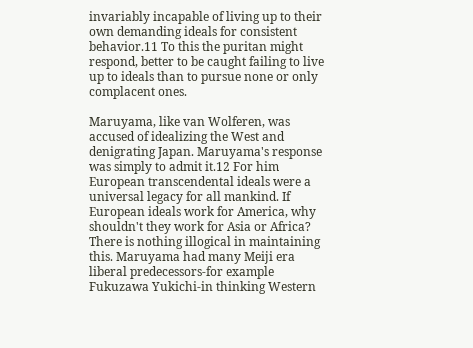invariably incapable of living up to their own demanding ideals for consistent behavior.11 To this the puritan might respond, better to be caught failing to live up to ideals than to pursue none or only complacent ones.

Maruyama, like van Wolferen, was accused of idealizing the West and denigrating Japan. Maruyama's response was simply to admit it.12 For him European transcendental ideals were a universal legacy for all mankind. If European ideals work for America, why shouldn't they work for Asia or Africa? There is nothing illogical in maintaining this. Maruyama had many Meiji era liberal predecessors-for example Fukuzawa Yukichi-in thinking Western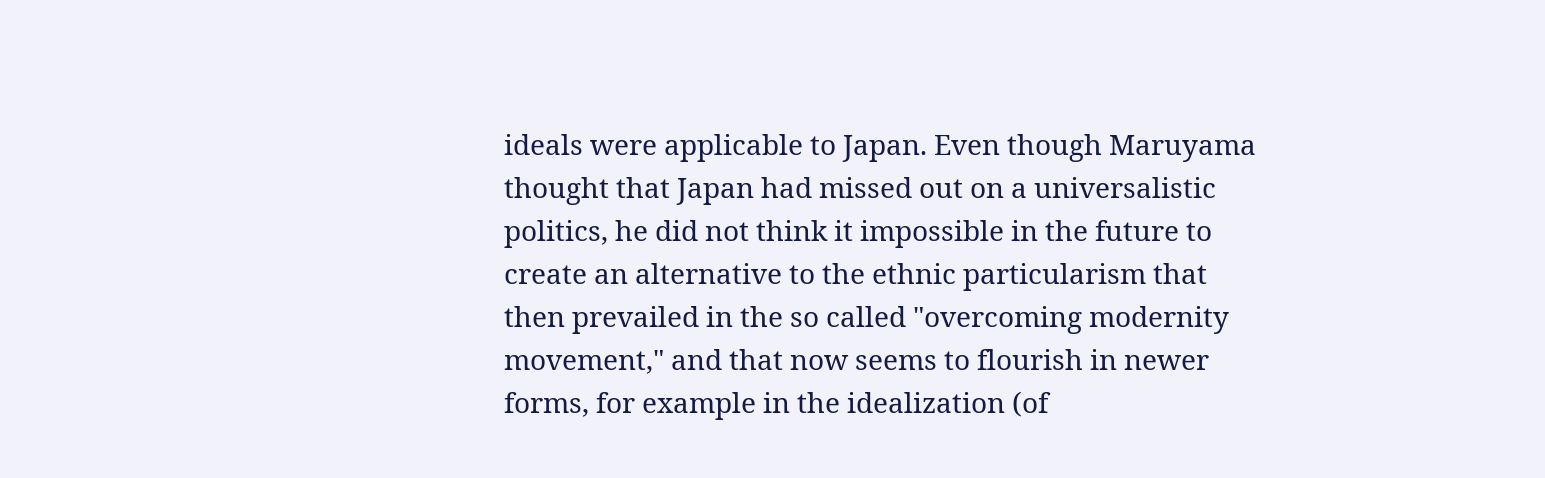ideals were applicable to Japan. Even though Maruyama thought that Japan had missed out on a universalistic politics, he did not think it impossible in the future to create an alternative to the ethnic particularism that then prevailed in the so called "overcoming modernity movement," and that now seems to flourish in newer forms, for example in the idealization (of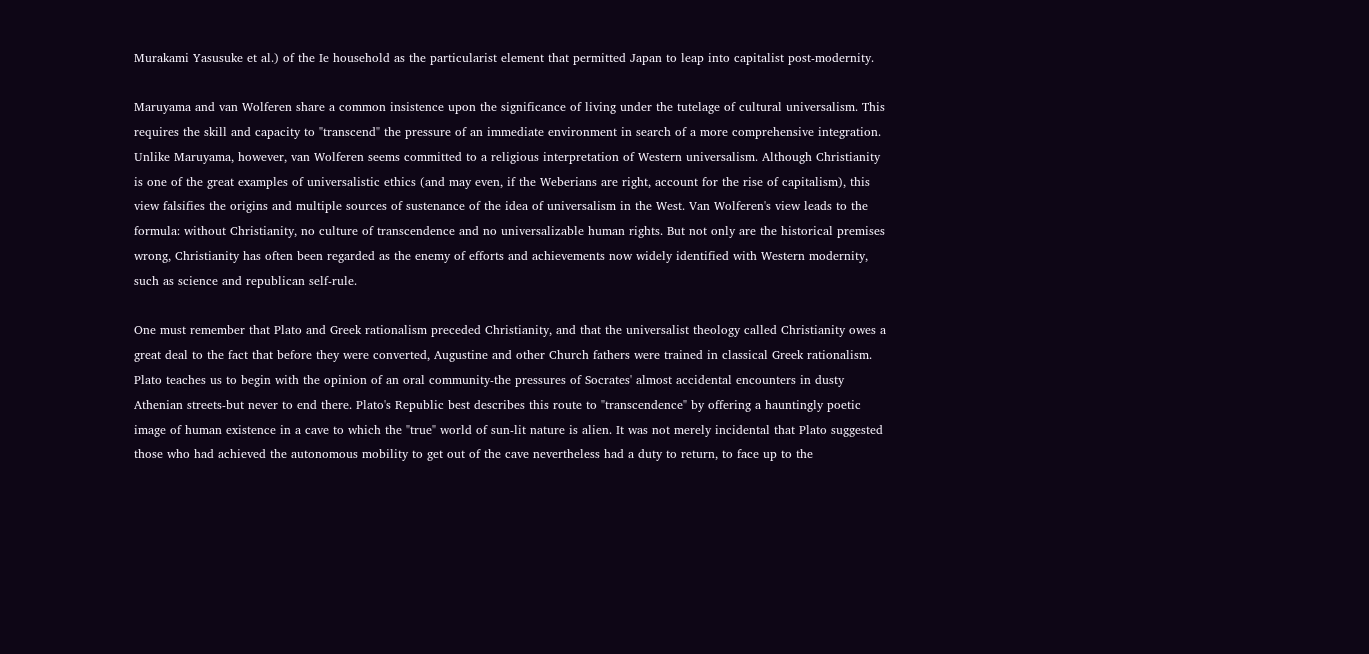Murakami Yasusuke et al.) of the Ie household as the particularist element that permitted Japan to leap into capitalist post-modernity.

Maruyama and van Wolferen share a common insistence upon the significance of living under the tutelage of cultural universalism. This requires the skill and capacity to "transcend" the pressure of an immediate environment in search of a more comprehensive integration. Unlike Maruyama, however, van Wolferen seems committed to a religious interpretation of Western universalism. Although Christianity is one of the great examples of universalistic ethics (and may even, if the Weberians are right, account for the rise of capitalism), this view falsifies the origins and multiple sources of sustenance of the idea of universalism in the West. Van Wolferen's view leads to the formula: without Christianity, no culture of transcendence and no universalizable human rights. But not only are the historical premises wrong, Christianity has often been regarded as the enemy of efforts and achievements now widely identified with Western modernity, such as science and republican self-rule.

One must remember that Plato and Greek rationalism preceded Christianity, and that the universalist theology called Christianity owes a great deal to the fact that before they were converted, Augustine and other Church fathers were trained in classical Greek rationalism. Plato teaches us to begin with the opinion of an oral community-the pressures of Socrates' almost accidental encounters in dusty Athenian streets-but never to end there. Plato's Republic best describes this route to "transcendence" by offering a hauntingly poetic image of human existence in a cave to which the "true" world of sun-lit nature is alien. It was not merely incidental that Plato suggested those who had achieved the autonomous mobility to get out of the cave nevertheless had a duty to return, to face up to the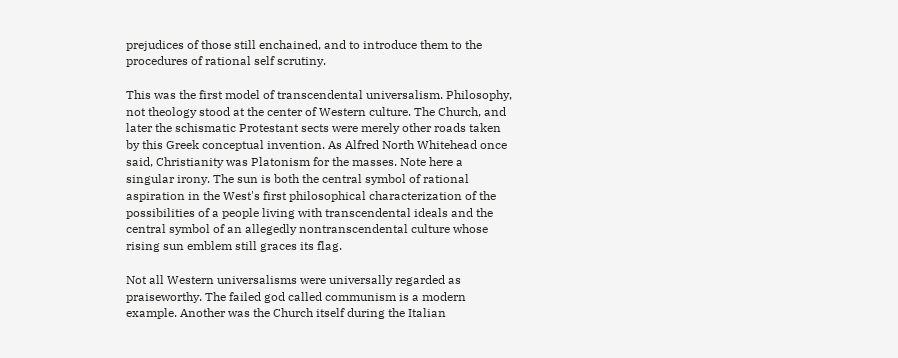prejudices of those still enchained, and to introduce them to the procedures of rational self scrutiny.

This was the first model of transcendental universalism. Philosophy, not theology stood at the center of Western culture. The Church, and later the schismatic Protestant sects were merely other roads taken by this Greek conceptual invention. As Alfred North Whitehead once said, Christianity was Platonism for the masses. Note here a singular irony. The sun is both the central symbol of rational aspiration in the West's first philosophical characterization of the possibilities of a people living with transcendental ideals and the central symbol of an allegedly nontranscendental culture whose rising sun emblem still graces its flag.

Not all Western universalisms were universally regarded as praiseworthy. The failed god called communism is a modern example. Another was the Church itself during the Italian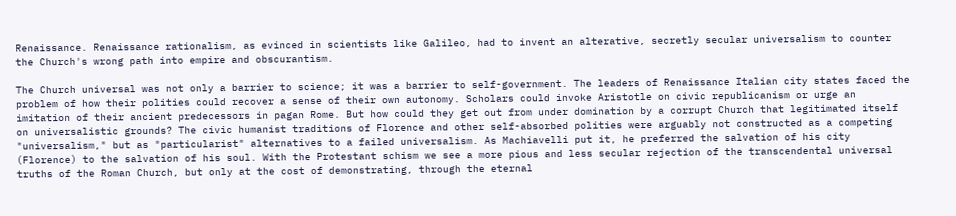Renaissance. Renaissance rationalism, as evinced in scientists like Galileo, had to invent an alterative, secretly secular universalism to counter the Church's wrong path into empire and obscurantism.

The Church universal was not only a barrier to science; it was a barrier to self-government. The leaders of Renaissance Italian city states faced the problem of how their polities could recover a sense of their own autonomy. Scholars could invoke Aristotle on civic republicanism or urge an imitation of their ancient predecessors in pagan Rome. But how could they get out from under domination by a corrupt Church that legitimated itself on universalistic grounds? The civic humanist traditions of Florence and other self-absorbed polities were arguably not constructed as a competing "universalism," but as "particularist" alternatives to a failed universalism. As Machiavelli put it, he preferred the salvation of his city (Florence) to the salvation of his soul. With the Protestant schism we see a more pious and less secular rejection of the transcendental universal truths of the Roman Church, but only at the cost of demonstrating, through the eternal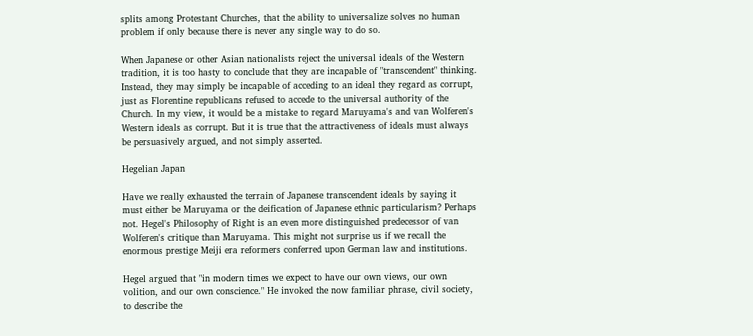splits among Protestant Churches, that the ability to universalize solves no human problem if only because there is never any single way to do so.

When Japanese or other Asian nationalists reject the universal ideals of the Western tradition, it is too hasty to conclude that they are incapable of "transcendent" thinking. Instead, they may simply be incapable of acceding to an ideal they regard as corrupt, just as Florentine republicans refused to accede to the universal authority of the Church. In my view, it would be a mistake to regard Maruyama's and van Wolferen's Western ideals as corrupt. But it is true that the attractiveness of ideals must always be persuasively argued, and not simply asserted.

Hegelian Japan

Have we really exhausted the terrain of Japanese transcendent ideals by saying it must either be Maruyama or the deification of Japanese ethnic particularism? Perhaps not. Hegel's Philosophy of Right is an even more distinguished predecessor of van Wolferen's critique than Maruyama. This might not surprise us if we recall the enormous prestige Meiji era reformers conferred upon German law and institutions.

Hegel argued that "in modern times we expect to have our own views, our own volition, and our own conscience." He invoked the now familiar phrase, civil society, to describe the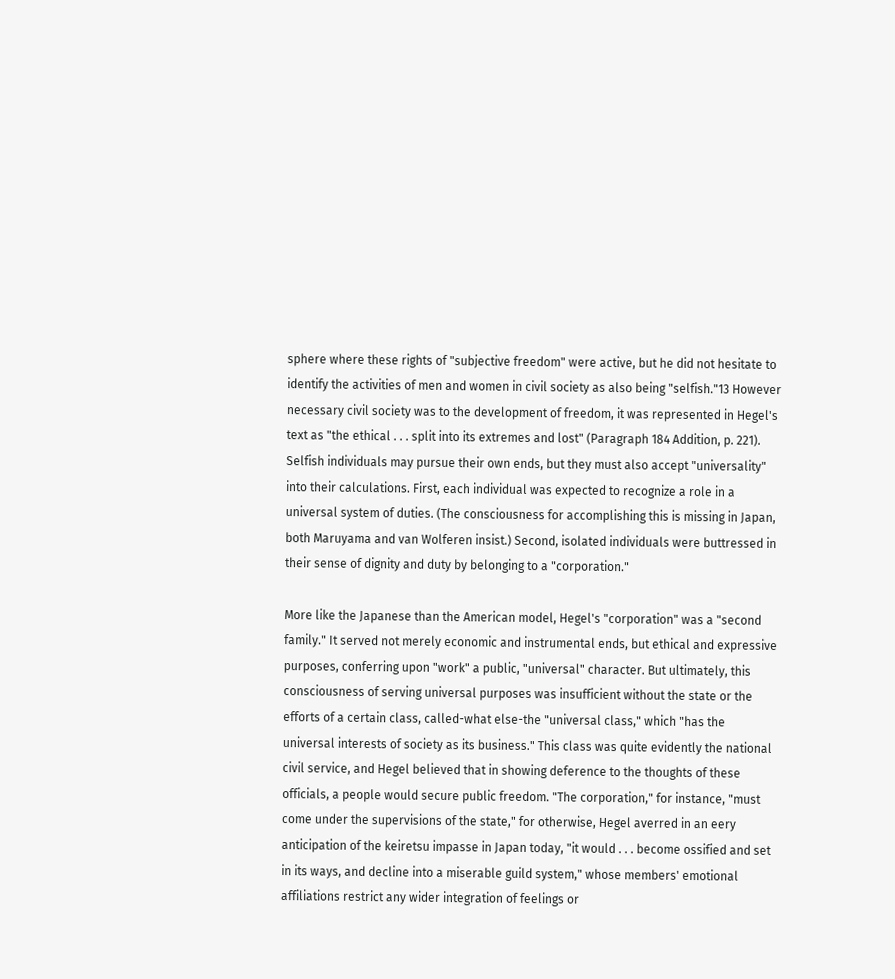sphere where these rights of "subjective freedom" were active, but he did not hesitate to identify the activities of men and women in civil society as also being "selfish."13 However necessary civil society was to the development of freedom, it was represented in Hegel's text as "the ethical . . . split into its extremes and lost" (Paragraph 184 Addition, p. 221). Selfish individuals may pursue their own ends, but they must also accept "universality" into their calculations. First, each individual was expected to recognize a role in a universal system of duties. (The consciousness for accomplishing this is missing in Japan, both Maruyama and van Wolferen insist.) Second, isolated individuals were buttressed in their sense of dignity and duty by belonging to a "corporation."

More like the Japanese than the American model, Hegel's "corporation" was a "second family." It served not merely economic and instrumental ends, but ethical and expressive purposes, conferring upon "work" a public, "universal" character. But ultimately, this consciousness of serving universal purposes was insufficient without the state or the efforts of a certain class, called-what else-the "universal class," which "has the universal interests of society as its business." This class was quite evidently the national civil service, and Hegel believed that in showing deference to the thoughts of these officials, a people would secure public freedom. "The corporation," for instance, "must come under the supervisions of the state," for otherwise, Hegel averred in an eery anticipation of the keiretsu impasse in Japan today, "it would . . . become ossified and set in its ways, and decline into a miserable guild system," whose members' emotional affiliations restrict any wider integration of feelings or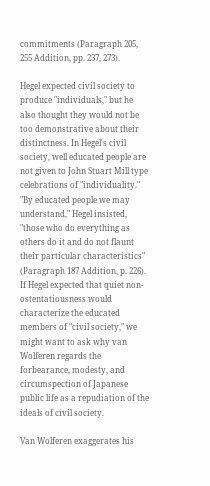commitments (Paragraph 205, 255 Addition, pp. 237, 273).

Hegel expected civil society to produce "individuals," but he also thought they would not be too demonstrative about their distinctness. In Hegel's civil society, well educated people are not given to John Stuart Mill type celebrations of "individuality." "By educated people we may understand," Hegel insisted, "those who do everything as others do it and do not flaunt their particular characteristics" (Paragraph 187 Addition, p. 226). If Hegel expected that quiet non-ostentatiousness would characterize the educated members of "civil society," we might want to ask why van Wolferen regards the forbearance, modesty, and circumspection of Japanese public life as a repudiation of the ideals of civil society.

Van Wolferen exaggerates his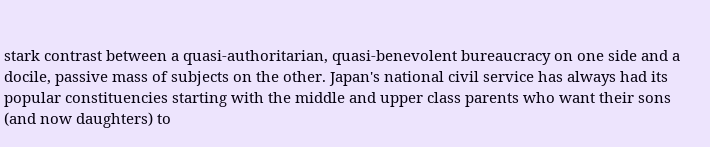stark contrast between a quasi-authoritarian, quasi-benevolent bureaucracy on one side and a docile, passive mass of subjects on the other. Japan's national civil service has always had its popular constituencies starting with the middle and upper class parents who want their sons (and now daughters) to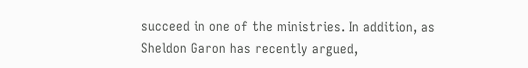succeed in one of the ministries. In addition, as Sheldon Garon has recently argued,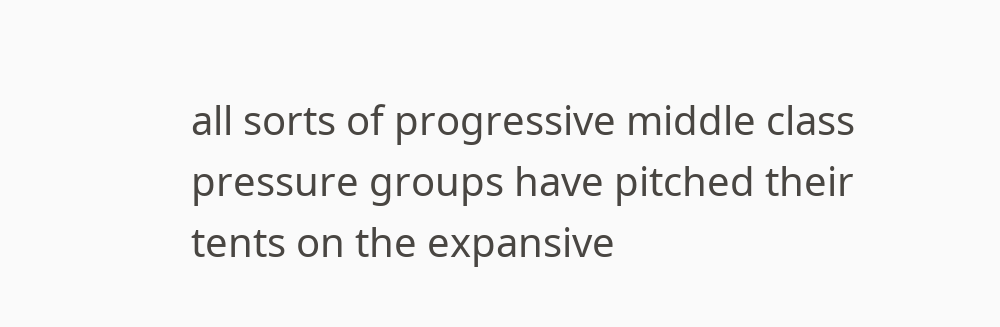all sorts of progressive middle class pressure groups have pitched their tents on the expansive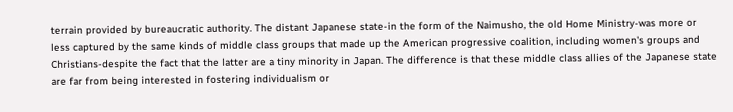terrain provided by bureaucratic authority. The distant Japanese state-in the form of the Naimusho, the old Home Ministry-was more or less captured by the same kinds of middle class groups that made up the American progressive coalition, including women's groups and Christians-despite the fact that the latter are a tiny minority in Japan. The difference is that these middle class allies of the Japanese state are far from being interested in fostering individualism or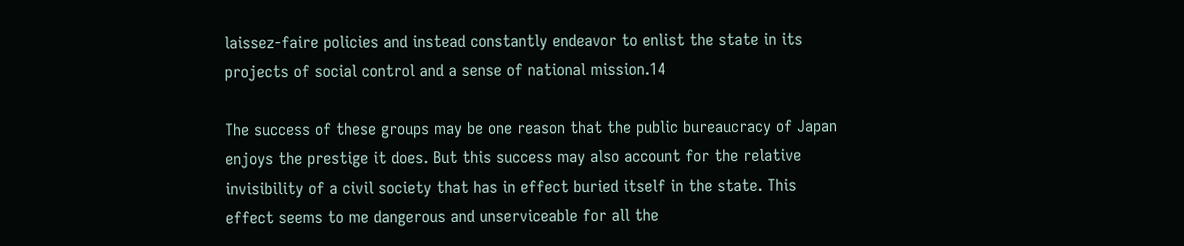laissez-faire policies and instead constantly endeavor to enlist the state in its projects of social control and a sense of national mission.14

The success of these groups may be one reason that the public bureaucracy of Japan enjoys the prestige it does. But this success may also account for the relative invisibility of a civil society that has in effect buried itself in the state. This effect seems to me dangerous and unserviceable for all the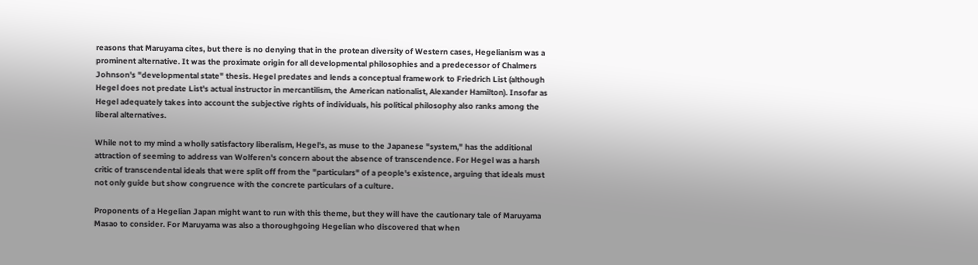reasons that Maruyama cites, but there is no denying that in the protean diversity of Western cases, Hegelianism was a prominent alternative. It was the proximate origin for all developmental philosophies and a predecessor of Chalmers Johnson's "developmental state" thesis. Hegel predates and lends a conceptual framework to Friedrich List (although Hegel does not predate List's actual instructor in mercantilism, the American nationalist, Alexander Hamilton). Insofar as Hegel adequately takes into account the subjective rights of individuals, his political philosophy also ranks among the liberal alternatives.

While not to my mind a wholly satisfactory liberalism, Hegel's, as muse to the Japanese "system," has the additional attraction of seeming to address van Wolferen's concern about the absence of transcendence. For Hegel was a harsh critic of transcendental ideals that were split off from the "particulars" of a people's existence, arguing that ideals must not only guide but show congruence with the concrete particulars of a culture.

Proponents of a Hegelian Japan might want to run with this theme, but they will have the cautionary tale of Maruyama Masao to consider. For Maruyama was also a thoroughgoing Hegelian who discovered that when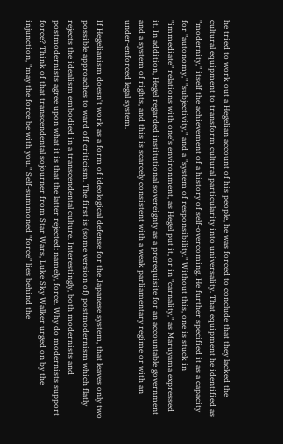he tried to work out a Hegelian account of his people, he was forced to conclude that they lacked the cultural equipment to transform cultural particularity into universality. That equipment he identified as "modernity," itself the achievement of a history of self-overcoming. He further specified it as a capacity for "autonomy," "subjectivity," and a "system of responsibility." Without this, one is stuck in "immediate" relations with one's environment, as Hegel put it, or in "carnality," as Maruyama expressed it. In addition, Hegel regarded institutional sovereignty as a prerequisite for an accountable government and a system of rights, and this is scarcely consistent with a weak parliamentary regime or with an under-enforced legal system.

If Hegelianism doesn't work as a form of ideological defense for the Japanese system, that leaves only two possible approaches to ward off criticism. The first is (some version of) postmodernism which flatly rejects the idealism embodied in a transcendental culture. Interestingly, both modernists and postmodernists agree upon what it is that the latter rejected: namely, force. Why do modernists support force? Think of that transcendental sojourner from Star Wars, Luke Sky Walker urged on by the injunction, "may the force be with you." Self-summoned "force" lies behind the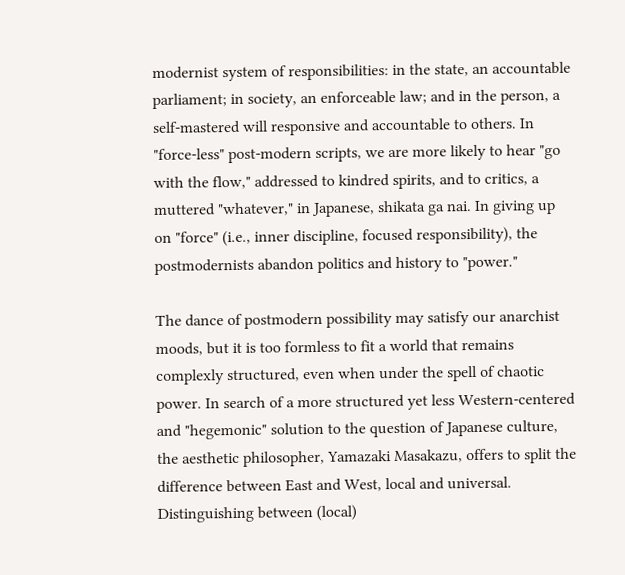modernist system of responsibilities: in the state, an accountable parliament; in society, an enforceable law; and in the person, a self-mastered will responsive and accountable to others. In "force-less" post-modern scripts, we are more likely to hear "go with the flow," addressed to kindred spirits, and to critics, a muttered "whatever," in Japanese, shikata ga nai. In giving up on "force" (i.e., inner discipline, focused responsibility), the postmodernists abandon politics and history to "power."

The dance of postmodern possibility may satisfy our anarchist moods, but it is too formless to fit a world that remains complexly structured, even when under the spell of chaotic power. In search of a more structured yet less Western-centered and "hegemonic" solution to the question of Japanese culture, the aesthetic philosopher, Yamazaki Masakazu, offers to split the difference between East and West, local and universal. Distinguishing between (local)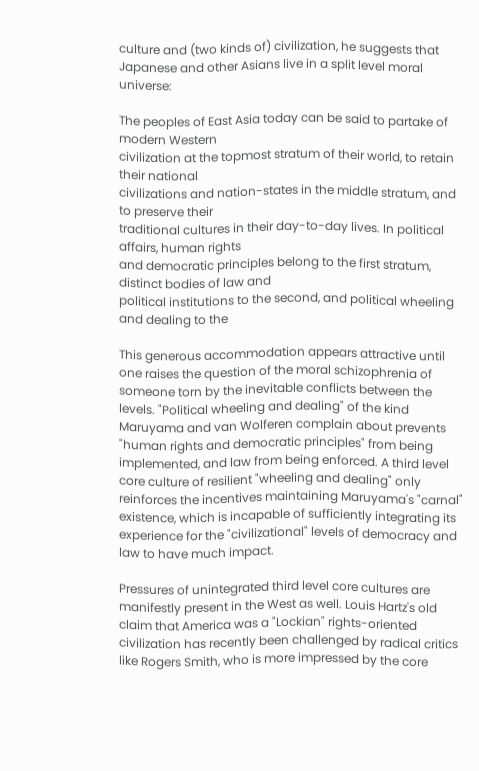culture and (two kinds of) civilization, he suggests that Japanese and other Asians live in a split level moral universe:

The peoples of East Asia today can be said to partake of modern Western
civilization at the topmost stratum of their world, to retain their national
civilizations and nation-states in the middle stratum, and to preserve their
traditional cultures in their day-to-day lives. In political affairs, human rights
and democratic principles belong to the first stratum, distinct bodies of law and
political institutions to the second, and political wheeling and dealing to the

This generous accommodation appears attractive until one raises the question of the moral schizophrenia of someone torn by the inevitable conflicts between the levels. "Political wheeling and dealing" of the kind Maruyama and van Wolferen complain about prevents "human rights and democratic principles" from being implemented, and law from being enforced. A third level core culture of resilient "wheeling and dealing" only reinforces the incentives maintaining Maruyama's "carnal" existence, which is incapable of sufficiently integrating its experience for the "civilizational" levels of democracy and law to have much impact.

Pressures of unintegrated third level core cultures are manifestly present in the West as well. Louis Hartz's old claim that America was a "Lockian" rights-oriented civilization has recently been challenged by radical critics like Rogers Smith, who is more impressed by the core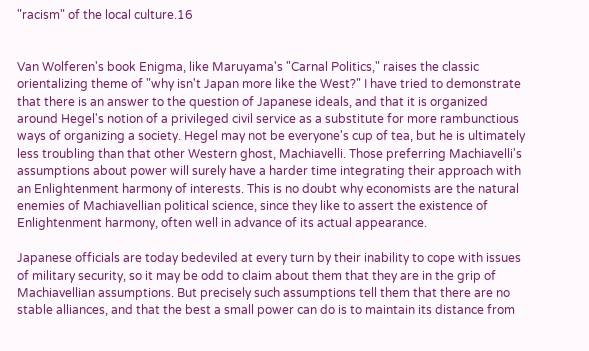"racism" of the local culture.16


Van Wolferen's book Enigma, like Maruyama's "Carnal Politics," raises the classic orientalizing theme of "why isn't Japan more like the West?" I have tried to demonstrate that there is an answer to the question of Japanese ideals, and that it is organized around Hegel's notion of a privileged civil service as a substitute for more rambunctious ways of organizing a society. Hegel may not be everyone's cup of tea, but he is ultimately less troubling than that other Western ghost, Machiavelli. Those preferring Machiavelli's assumptions about power will surely have a harder time integrating their approach with an Enlightenment harmony of interests. This is no doubt why economists are the natural enemies of Machiavellian political science, since they like to assert the existence of Enlightenment harmony, often well in advance of its actual appearance.

Japanese officials are today bedeviled at every turn by their inability to cope with issues of military security, so it may be odd to claim about them that they are in the grip of Machiavellian assumptions. But precisely such assumptions tell them that there are no stable alliances, and that the best a small power can do is to maintain its distance from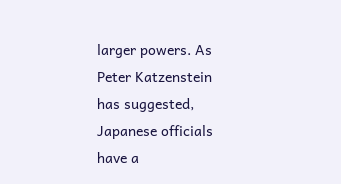larger powers. As Peter Katzenstein has suggested, Japanese officials have a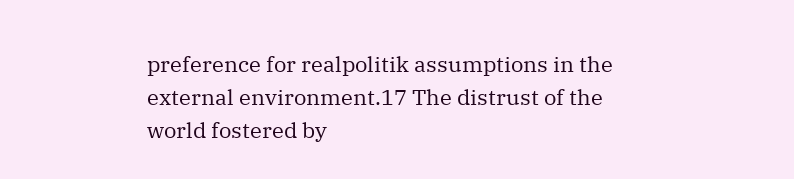preference for realpolitik assumptions in the external environment.17 The distrust of the world fostered by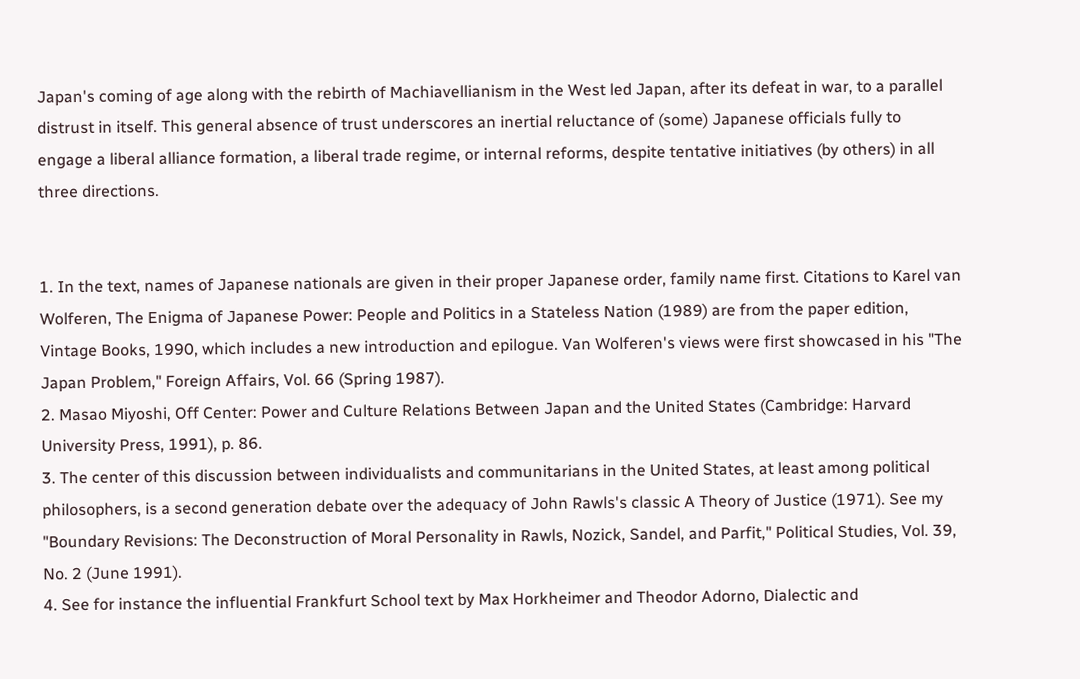Japan's coming of age along with the rebirth of Machiavellianism in the West led Japan, after its defeat in war, to a parallel distrust in itself. This general absence of trust underscores an inertial reluctance of (some) Japanese officials fully to engage a liberal alliance formation, a liberal trade regime, or internal reforms, despite tentative initiatives (by others) in all three directions.


1. In the text, names of Japanese nationals are given in their proper Japanese order, family name first. Citations to Karel van Wolferen, The Enigma of Japanese Power: People and Politics in a Stateless Nation (1989) are from the paper edition, Vintage Books, 1990, which includes a new introduction and epilogue. Van Wolferen's views were first showcased in his "The Japan Problem," Foreign Affairs, Vol. 66 (Spring 1987).
2. Masao Miyoshi, Off Center: Power and Culture Relations Between Japan and the United States (Cambridge: Harvard University Press, 1991), p. 86.
3. The center of this discussion between individualists and communitarians in the United States, at least among political philosophers, is a second generation debate over the adequacy of John Rawls's classic A Theory of Justice (1971). See my "Boundary Revisions: The Deconstruction of Moral Personality in Rawls, Nozick, Sandel, and Parfit," Political Studies, Vol. 39, No. 2 (June 1991).
4. See for instance the influential Frankfurt School text by Max Horkheimer and Theodor Adorno, Dialectic and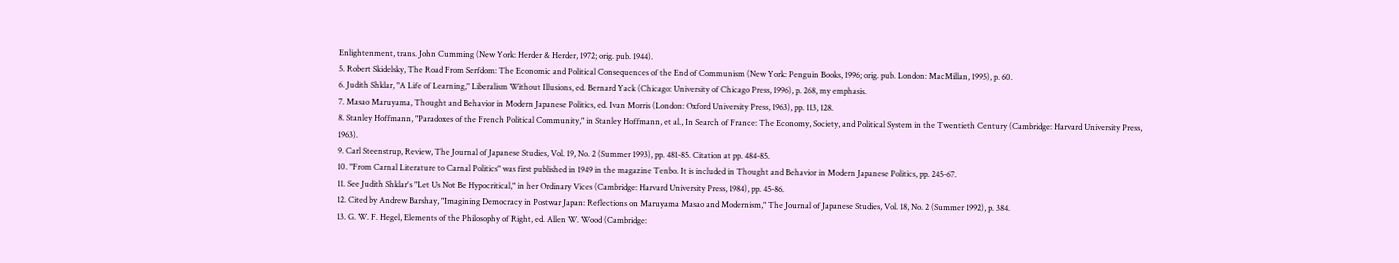Enlightenment, trans. John Cumming (New York: Herder & Herder, 1972; orig. pub. 1944).
5. Robert Skidelsky, The Road From Serfdom: The Economic and Political Consequences of the End of Communism (New York: Penguin Books, 1996; orig. pub. London: MacMillan, 1995), p. 60.
6. Judith Shklar, "A Life of Learning," Liberalism Without Illusions, ed. Bernard Yack (Chicago: University of Chicago Press, 1996), p. 268, my emphasis.
7. Masao Maruyama, Thought and Behavior in Modern Japanese Politics, ed. Ivan Morris (London: Oxford University Press, 1963), pp. 113, 128.
8. Stanley Hoffmann, "Paradoxes of the French Political Community," in Stanley Hoffmann, et al., In Search of France: The Economy, Society, and Political System in the Twentieth Century (Cambridge: Harvard University Press, 1963).
9. Carl Steenstrup, Review, The Journal of Japanese Studies, Vol. 19, No. 2 (Summer 1993), pp. 481-85. Citation at pp. 484-85.
10. "From Carnal Literature to Carnal Politics" was first published in 1949 in the magazine Tenbo. It is included in Thought and Behavior in Modern Japanese Politics, pp. 245-67.
11. See Judith Shklar's "Let Us Not Be Hypocritical," in her Ordinary Vices (Cambridge: Harvard University Press, 1984), pp. 45-86.
12. Cited by Andrew Barshay, "Imagining Democracy in Postwar Japan: Reflections on Maruyama Masao and Modernism," The Journal of Japanese Studies, Vol. 18, No. 2 (Summer 1992), p. 384.
13. G. W. F. Hegel, Elements of the Philosophy of Right, ed. Allen W. Wood (Cambridge: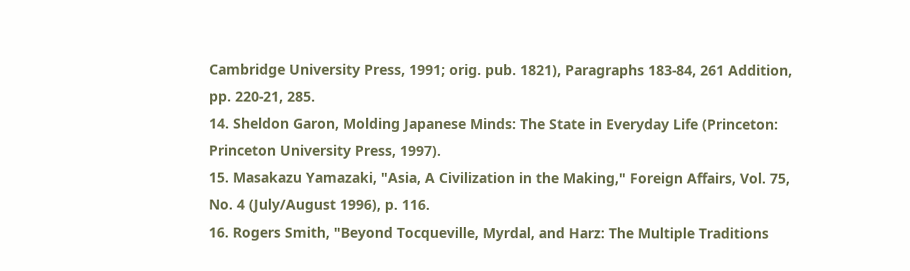Cambridge University Press, 1991; orig. pub. 1821), Paragraphs 183-84, 261 Addition, pp. 220-21, 285.
14. Sheldon Garon, Molding Japanese Minds: The State in Everyday Life (Princeton: Princeton University Press, 1997).
15. Masakazu Yamazaki, "Asia, A Civilization in the Making," Foreign Affairs, Vol. 75, No. 4 (July/August 1996), p. 116.
16. Rogers Smith, "Beyond Tocqueville, Myrdal, and Harz: The Multiple Traditions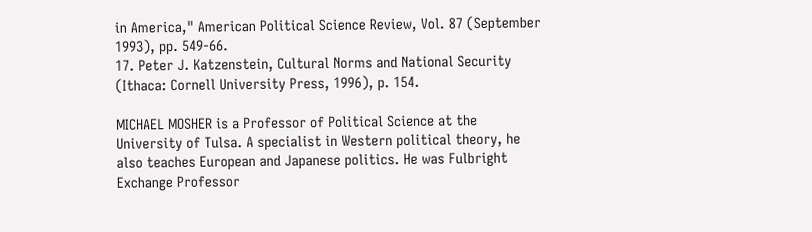in America," American Political Science Review, Vol. 87 (September 1993), pp. 549-66.
17. Peter J. Katzenstein, Cultural Norms and National Security (Ithaca: Cornell University Press, 1996), p. 154.

MICHAEL MOSHER is a Professor of Political Science at the University of Tulsa. A specialist in Western political theory, he also teaches European and Japanese politics. He was Fulbright Exchange Professor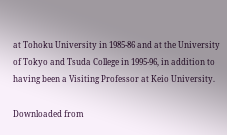at Tohoku University in 1985-86 and at the University of Tokyo and Tsuda College in 1995-96, in addition to having been a Visiting Professor at Keio University.

Downloaded from